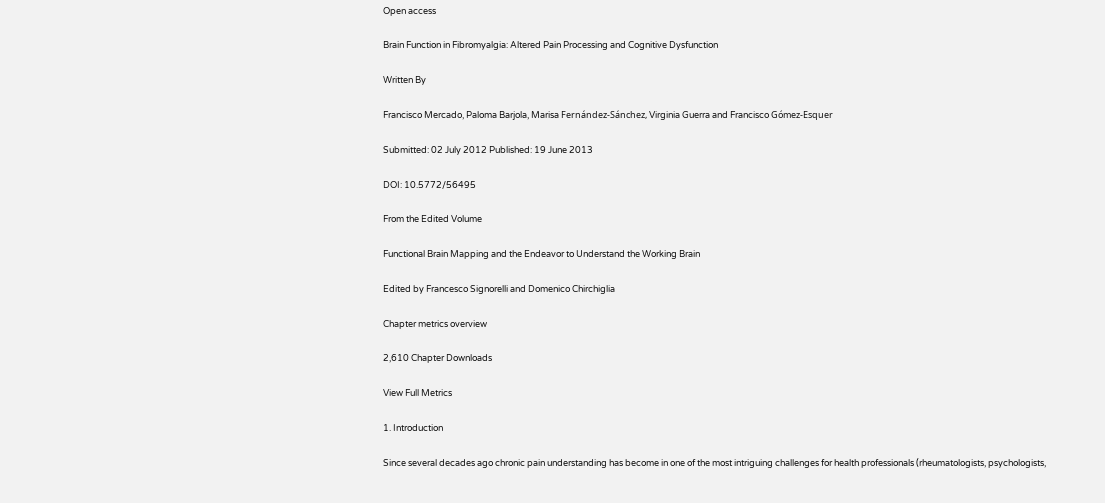Open access

Brain Function in Fibromyalgia: Altered Pain Processing and Cognitive Dysfunction

Written By

Francisco Mercado, Paloma Barjola, Marisa Fernández-Sánchez, Virginia Guerra and Francisco Gómez-Esquer

Submitted: 02 July 2012 Published: 19 June 2013

DOI: 10.5772/56495

From the Edited Volume

Functional Brain Mapping and the Endeavor to Understand the Working Brain

Edited by Francesco Signorelli and Domenico Chirchiglia

Chapter metrics overview

2,610 Chapter Downloads

View Full Metrics

1. Introduction

Since several decades ago chronic pain understanding has become in one of the most intriguing challenges for health professionals (rheumatologists, psychologists,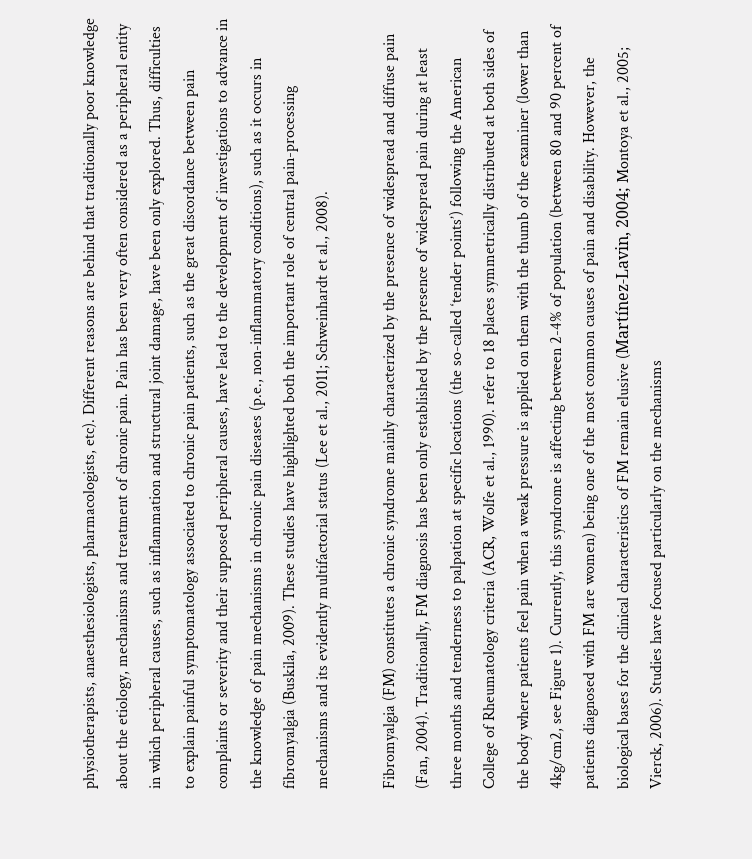physiotherapists, anaesthesiologists, pharmacologists, etc). Different reasons are behind that traditionally poor knowledge about the etiology, mechanisms and treatment of chronic pain. Pain has been very often considered as a peripheral entity in which peripheral causes, such as inflammation and structural joint damage, have been only explored. Thus, difficulties to explain painful symptomatology associated to chronic pain patients, such as the great discordance between pain complaints or severity and their supposed peripheral causes, have lead to the development of investigations to advance in the knowledge of pain mechanisms in chronic pain diseases (p.e., non-inflammatory conditions), such as it occurs in fibromyalgia (Buskila, 2009). These studies have highlighted both the important role of central pain-processing mechanisms and its evidently multifactorial status (Lee et al., 2011; Schweinhardt et al., 2008).

Fibromyalgia (FM) constitutes a chronic syndrome mainly characterized by the presence of widespread and diffuse pain (Fan, 2004). Traditionally, FM diagnosis has been only established by the presence of widespread pain during at least three months and tenderness to palpation at specific locations (the so-called ‘tender points’) following the American College of Rheumatology criteria (ACR, Wolfe et al., 1990). refer to 18 places symmetrically distributed at both sides of the body where patients feel pain when a weak pressure is applied on them with the thumb of the examiner (lower than 4kg/cm2, see Figure 1). Currently, this syndrome is affecting between 2-4% of population (between 80 and 90 percent of patients diagnosed with FM are women) being one of the most common causes of pain and disability. However, the biological bases for the clinical characteristics of FM remain elusive (Martínez-Lavin, 2004; Montoya et al., 2005; Vierck, 2006). Studies have focused particularly on the mechanisms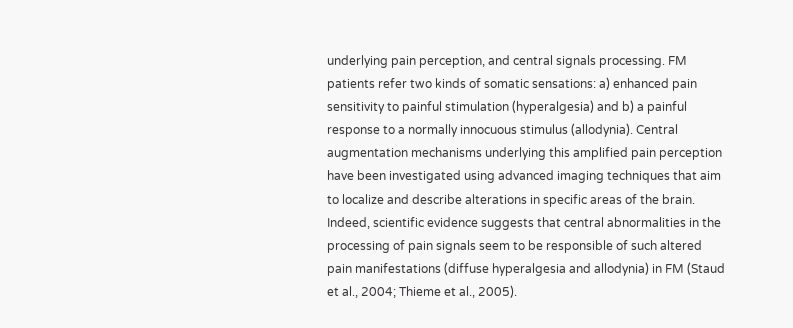underlying pain perception, and central signals processing. FM patients refer two kinds of somatic sensations: a) enhanced pain sensitivity to painful stimulation (hyperalgesia) and b) a painful response to a normally innocuous stimulus (allodynia). Central augmentation mechanisms underlying this amplified pain perception have been investigated using advanced imaging techniques that aim to localize and describe alterations in specific areas of the brain. Indeed, scientific evidence suggests that central abnormalities in the processing of pain signals seem to be responsible of such altered pain manifestations (diffuse hyperalgesia and allodynia) in FM (Staud et al., 2004; Thieme et al., 2005).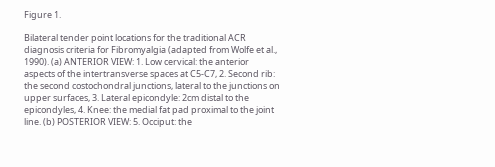Figure 1.

Bilateral tender point locations for the traditional ACR diagnosis criteria for Fibromyalgia (adapted from Wolfe et al., 1990). (a) ANTERIOR VIEW: 1. Low cervical: the anterior aspects of the intertransverse spaces at C5-C7, 2. Second rib: the second costochondral junctions, lateral to the junctions on upper surfaces, 3. Lateral epicondyle: 2cm distal to the epicondyles, 4. Knee: the medial fat pad proximal to the joint line. (b) POSTERIOR VIEW: 5. Occiput: the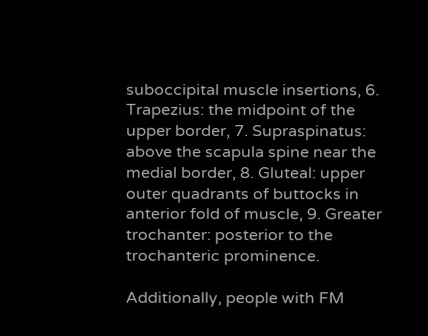suboccipital muscle insertions, 6. Trapezius: the midpoint of the upper border, 7. Supraspinatus: above the scapula spine near the medial border, 8. Gluteal: upper outer quadrants of buttocks in anterior fold of muscle, 9. Greater trochanter: posterior to the trochanteric prominence.

Additionally, people with FM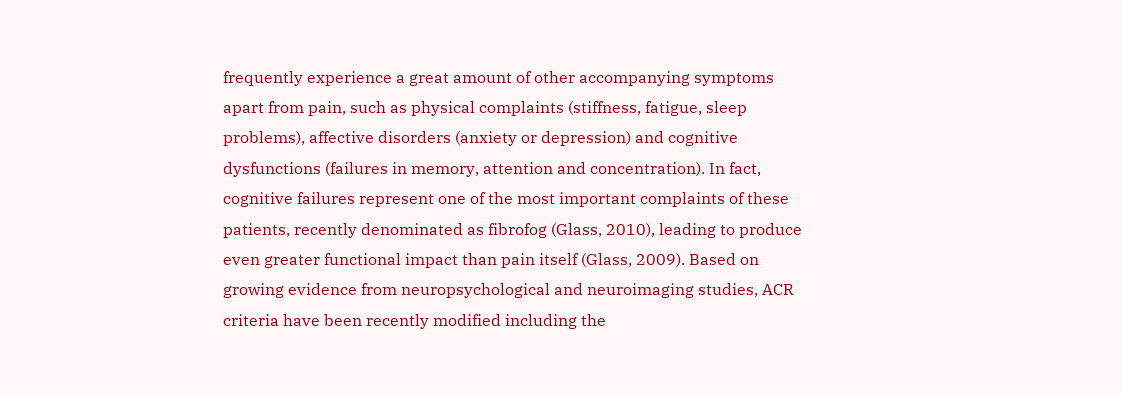frequently experience a great amount of other accompanying symptoms apart from pain, such as physical complaints (stiffness, fatigue, sleep problems), affective disorders (anxiety or depression) and cognitive dysfunctions (failures in memory, attention and concentration). In fact, cognitive failures represent one of the most important complaints of these patients, recently denominated as fibrofog (Glass, 2010), leading to produce even greater functional impact than pain itself (Glass, 2009). Based on growing evidence from neuropsychological and neuroimaging studies, ACR criteria have been recently modified including the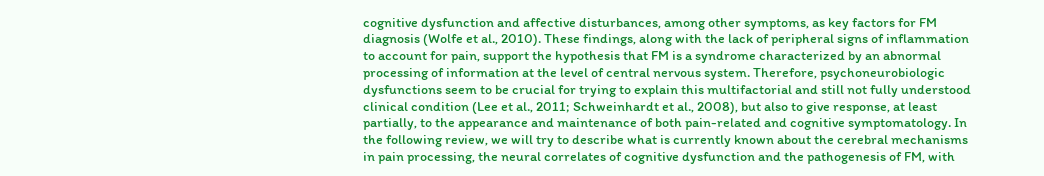cognitive dysfunction and affective disturbances, among other symptoms, as key factors for FM diagnosis (Wolfe et al., 2010). These findings, along with the lack of peripheral signs of inflammation to account for pain, support the hypothesis that FM is a syndrome characterized by an abnormal processing of information at the level of central nervous system. Therefore, psychoneurobiologic dysfunctions seem to be crucial for trying to explain this multifactorial and still not fully understood clinical condition (Lee et al., 2011; Schweinhardt et al., 2008), but also to give response, at least partially, to the appearance and maintenance of both pain-related and cognitive symptomatology. In the following review, we will try to describe what is currently known about the cerebral mechanisms in pain processing, the neural correlates of cognitive dysfunction and the pathogenesis of FM, with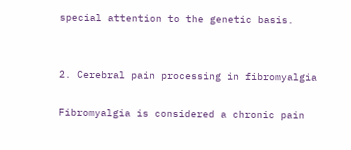special attention to the genetic basis.


2. Cerebral pain processing in fibromyalgia

Fibromyalgia is considered a chronic pain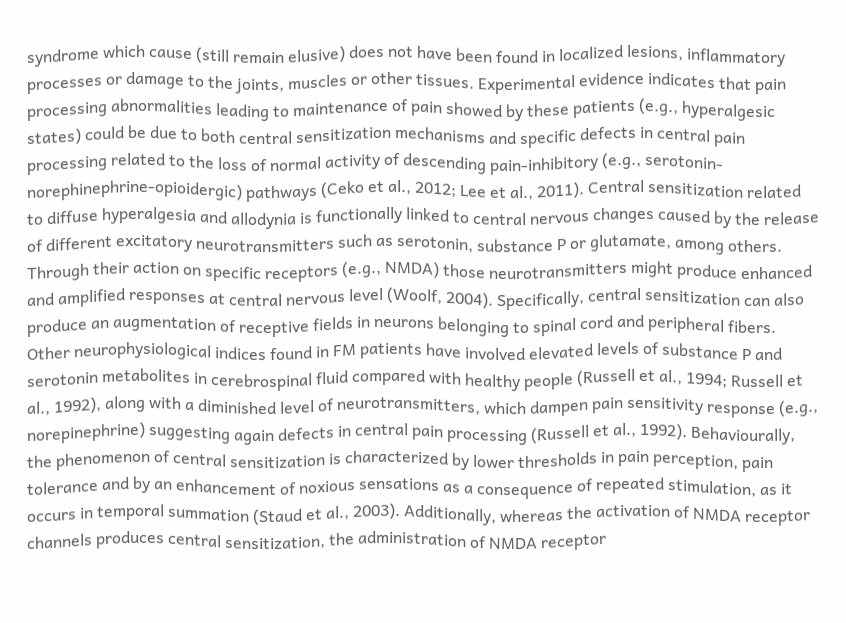syndrome which cause (still remain elusive) does not have been found in localized lesions, inflammatory processes or damage to the joints, muscles or other tissues. Experimental evidence indicates that pain processing abnormalities leading to maintenance of pain showed by these patients (e.g., hyperalgesic states) could be due to both central sensitization mechanisms and specific defects in central pain processing related to the loss of normal activity of descending pain-inhibitory (e.g., serotonin-norephinephrine-opioidergic) pathways (Ceko et al., 2012; Lee et al., 2011). Central sensitization related to diffuse hyperalgesia and allodynia is functionally linked to central nervous changes caused by the release of different excitatory neurotransmitters such as serotonin, substance P or glutamate, among others. Through their action on specific receptors (e.g., NMDA) those neurotransmitters might produce enhanced and amplified responses at central nervous level (Woolf, 2004). Specifically, central sensitization can also produce an augmentation of receptive fields in neurons belonging to spinal cord and peripheral fibers. Other neurophysiological indices found in FM patients have involved elevated levels of substance P and serotonin metabolites in cerebrospinal fluid compared with healthy people (Russell et al., 1994; Russell et al., 1992), along with a diminished level of neurotransmitters, which dampen pain sensitivity response (e.g., norepinephrine) suggesting again defects in central pain processing (Russell et al., 1992). Behaviourally, the phenomenon of central sensitization is characterized by lower thresholds in pain perception, pain tolerance and by an enhancement of noxious sensations as a consequence of repeated stimulation, as it occurs in temporal summation (Staud et al., 2003). Additionally, whereas the activation of NMDA receptor channels produces central sensitization, the administration of NMDA receptor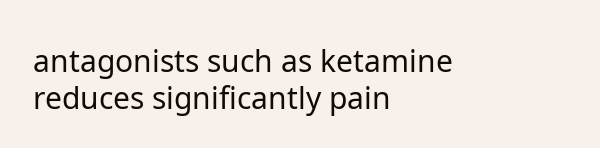antagonists such as ketamine reduces significantly pain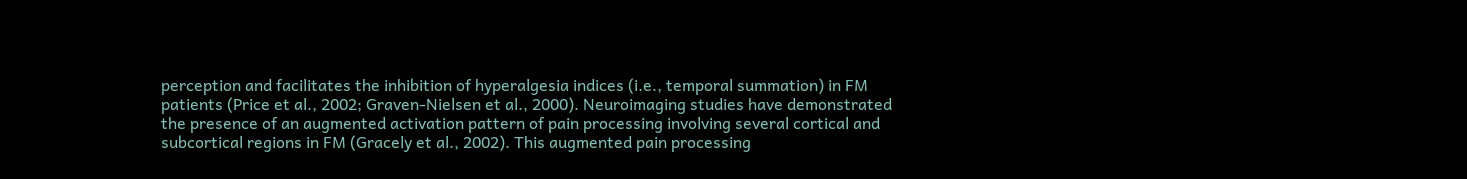perception and facilitates the inhibition of hyperalgesia indices (i.e., temporal summation) in FM patients (Price et al., 2002; Graven-Nielsen et al., 2000). Neuroimaging studies have demonstrated the presence of an augmented activation pattern of pain processing involving several cortical and subcortical regions in FM (Gracely et al., 2002). This augmented pain processing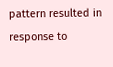pattern resulted in response to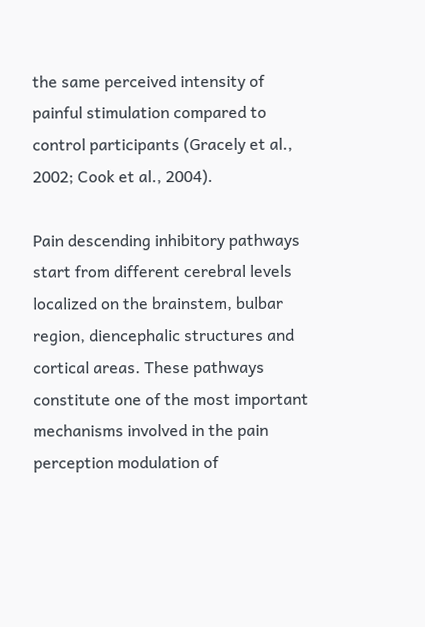the same perceived intensity of painful stimulation compared to control participants (Gracely et al., 2002; Cook et al., 2004).

Pain descending inhibitory pathways start from different cerebral levels localized on the brainstem, bulbar region, diencephalic structures and cortical areas. These pathways constitute one of the most important mechanisms involved in the pain perception modulation of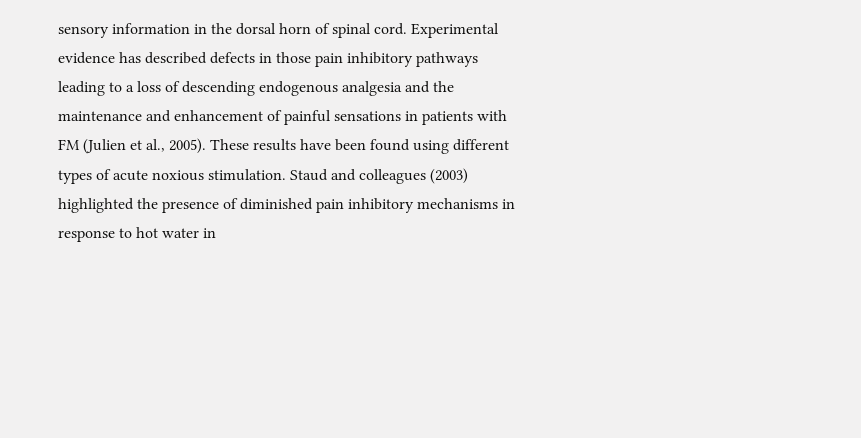sensory information in the dorsal horn of spinal cord. Experimental evidence has described defects in those pain inhibitory pathways leading to a loss of descending endogenous analgesia and the maintenance and enhancement of painful sensations in patients with FM (Julien et al., 2005). These results have been found using different types of acute noxious stimulation. Staud and colleagues (2003) highlighted the presence of diminished pain inhibitory mechanisms in response to hot water in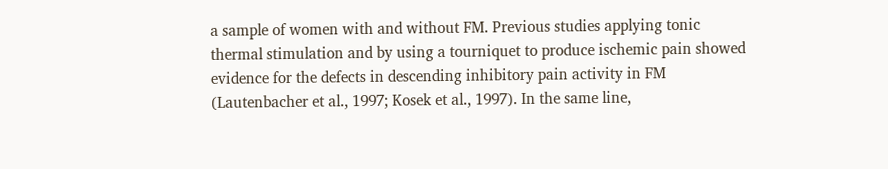a sample of women with and without FM. Previous studies applying tonic thermal stimulation and by using a tourniquet to produce ischemic pain showed evidence for the defects in descending inhibitory pain activity in FM (Lautenbacher et al., 1997; Kosek et al., 1997). In the same line,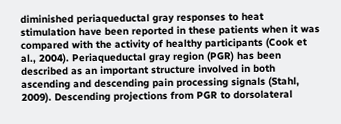diminished periaqueductal gray responses to heat stimulation have been reported in these patients when it was compared with the activity of healthy participants (Cook et al., 2004). Periaqueductal gray region (PGR) has been described as an important structure involved in both ascending and descending pain processing signals (Stahl, 2009). Descending projections from PGR to dorsolateral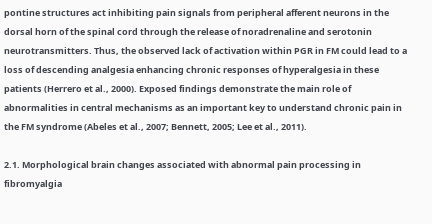pontine structures act inhibiting pain signals from peripheral afferent neurons in the dorsal horn of the spinal cord through the release of noradrenaline and serotonin neurotransmitters. Thus, the observed lack of activation within PGR in FM could lead to a loss of descending analgesia enhancing chronic responses of hyperalgesia in these patients (Herrero et al., 2000). Exposed findings demonstrate the main role of abnormalities in central mechanisms as an important key to understand chronic pain in the FM syndrome (Abeles et al., 2007; Bennett, 2005; Lee et al., 2011).

2.1. Morphological brain changes associated with abnormal pain processing in fibromyalgia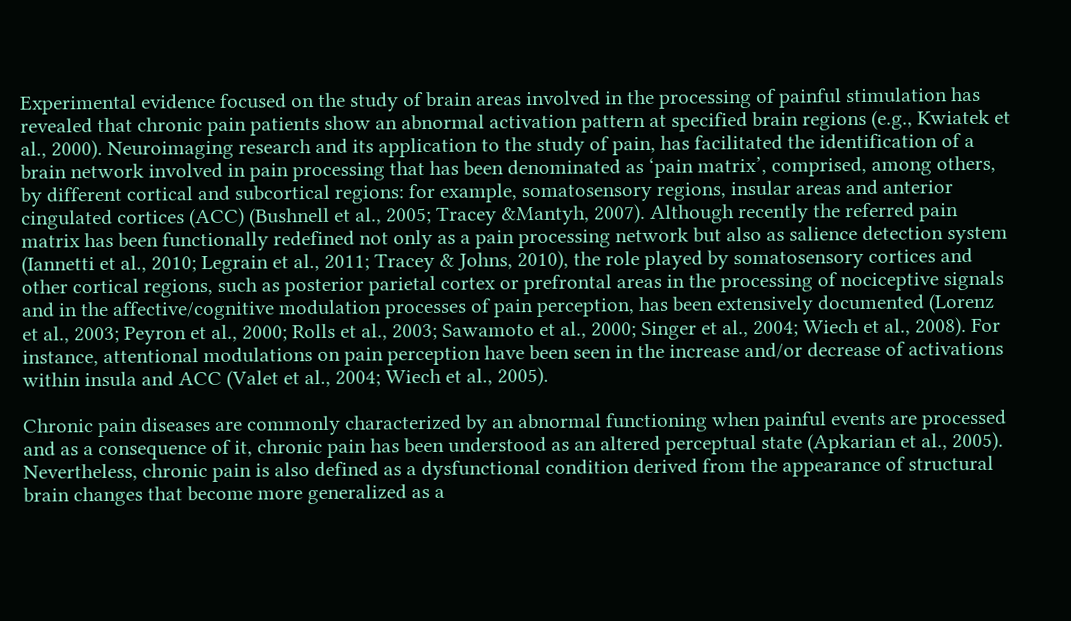Experimental evidence focused on the study of brain areas involved in the processing of painful stimulation has revealed that chronic pain patients show an abnormal activation pattern at specified brain regions (e.g., Kwiatek et al., 2000). Neuroimaging research and its application to the study of pain, has facilitated the identification of a brain network involved in pain processing that has been denominated as ‘pain matrix’, comprised, among others, by different cortical and subcortical regions: for example, somatosensory regions, insular areas and anterior cingulated cortices (ACC) (Bushnell et al., 2005; Tracey &Mantyh, 2007). Although recently the referred pain matrix has been functionally redefined not only as a pain processing network but also as salience detection system (Iannetti et al., 2010; Legrain et al., 2011; Tracey & Johns, 2010), the role played by somatosensory cortices and other cortical regions, such as posterior parietal cortex or prefrontal areas in the processing of nociceptive signals and in the affective/cognitive modulation processes of pain perception, has been extensively documented (Lorenz et al., 2003; Peyron et al., 2000; Rolls et al., 2003; Sawamoto et al., 2000; Singer et al., 2004; Wiech et al., 2008). For instance, attentional modulations on pain perception have been seen in the increase and/or decrease of activations within insula and ACC (Valet et al., 2004; Wiech et al., 2005).

Chronic pain diseases are commonly characterized by an abnormal functioning when painful events are processed and as a consequence of it, chronic pain has been understood as an altered perceptual state (Apkarian et al., 2005). Nevertheless, chronic pain is also defined as a dysfunctional condition derived from the appearance of structural brain changes that become more generalized as a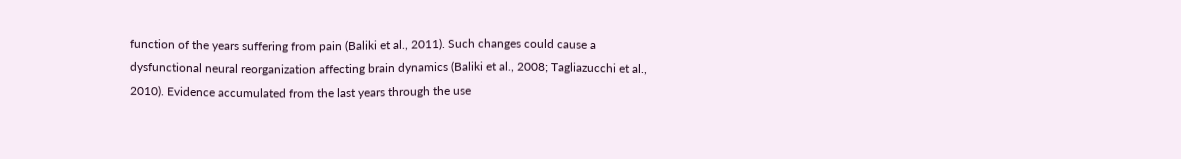function of the years suffering from pain (Baliki et al., 2011). Such changes could cause a dysfunctional neural reorganization affecting brain dynamics (Baliki et al., 2008; Tagliazucchi et al., 2010). Evidence accumulated from the last years through the use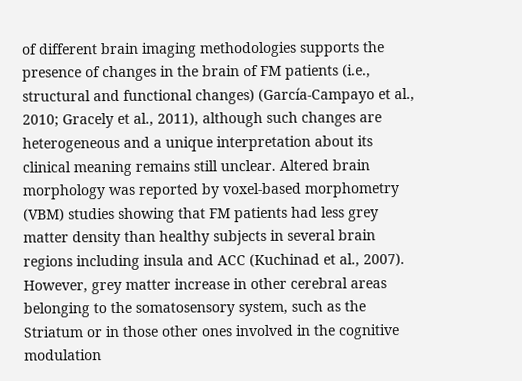of different brain imaging methodologies supports the presence of changes in the brain of FM patients (i.e., structural and functional changes) (García-Campayo et al., 2010; Gracely et al., 2011), although such changes are heterogeneous and a unique interpretation about its clinical meaning remains still unclear. Altered brain morphology was reported by voxel-based morphometry (VBM) studies showing that FM patients had less grey matter density than healthy subjects in several brain regions including insula and ACC (Kuchinad et al., 2007). However, grey matter increase in other cerebral areas belonging to the somatosensory system, such as the Striatum or in those other ones involved in the cognitive modulation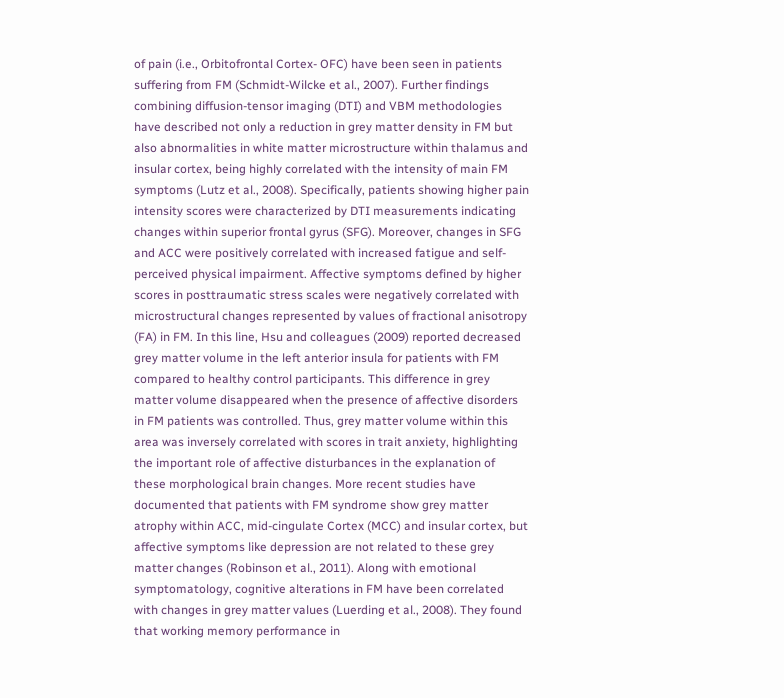of pain (i.e., Orbitofrontal Cortex- OFC) have been seen in patients suffering from FM (Schmidt-Wilcke et al., 2007). Further findings combining diffusion-tensor imaging (DTI) and VBM methodologies have described not only a reduction in grey matter density in FM but also abnormalities in white matter microstructure within thalamus and insular cortex, being highly correlated with the intensity of main FM symptoms (Lutz et al., 2008). Specifically, patients showing higher pain intensity scores were characterized by DTI measurements indicating changes within superior frontal gyrus (SFG). Moreover, changes in SFG and ACC were positively correlated with increased fatigue and self-perceived physical impairment. Affective symptoms defined by higher scores in posttraumatic stress scales were negatively correlated with microstructural changes represented by values of fractional anisotropy (FA) in FM. In this line, Hsu and colleagues (2009) reported decreased grey matter volume in the left anterior insula for patients with FM compared to healthy control participants. This difference in grey matter volume disappeared when the presence of affective disorders in FM patients was controlled. Thus, grey matter volume within this area was inversely correlated with scores in trait anxiety, highlighting the important role of affective disturbances in the explanation of these morphological brain changes. More recent studies have documented that patients with FM syndrome show grey matter atrophy within ACC, mid-cingulate Cortex (MCC) and insular cortex, but affective symptoms like depression are not related to these grey matter changes (Robinson et al., 2011). Along with emotional symptomatology, cognitive alterations in FM have been correlated with changes in grey matter values (Luerding et al., 2008). They found that working memory performance in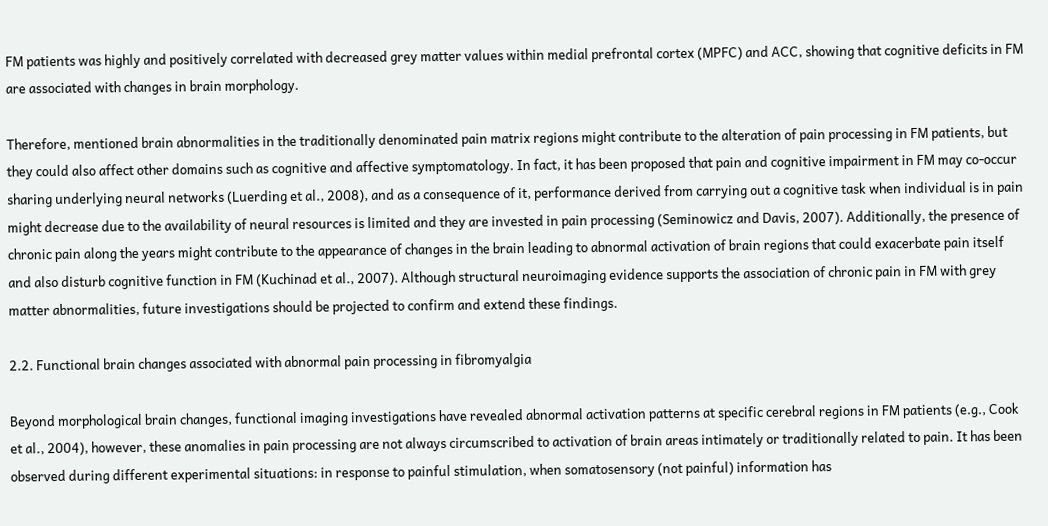FM patients was highly and positively correlated with decreased grey matter values within medial prefrontal cortex (MPFC) and ACC, showing that cognitive deficits in FM are associated with changes in brain morphology.

Therefore, mentioned brain abnormalities in the traditionally denominated pain matrix regions might contribute to the alteration of pain processing in FM patients, but they could also affect other domains such as cognitive and affective symptomatology. In fact, it has been proposed that pain and cognitive impairment in FM may co-occur sharing underlying neural networks (Luerding et al., 2008), and as a consequence of it, performance derived from carrying out a cognitive task when individual is in pain might decrease due to the availability of neural resources is limited and they are invested in pain processing (Seminowicz and Davis, 2007). Additionally, the presence of chronic pain along the years might contribute to the appearance of changes in the brain leading to abnormal activation of brain regions that could exacerbate pain itself and also disturb cognitive function in FM (Kuchinad et al., 2007). Although structural neuroimaging evidence supports the association of chronic pain in FM with grey matter abnormalities, future investigations should be projected to confirm and extend these findings.

2.2. Functional brain changes associated with abnormal pain processing in fibromyalgia

Beyond morphological brain changes, functional imaging investigations have revealed abnormal activation patterns at specific cerebral regions in FM patients (e.g., Cook et al., 2004), however, these anomalies in pain processing are not always circumscribed to activation of brain areas intimately or traditionally related to pain. It has been observed during different experimental situations: in response to painful stimulation, when somatosensory (not painful) information has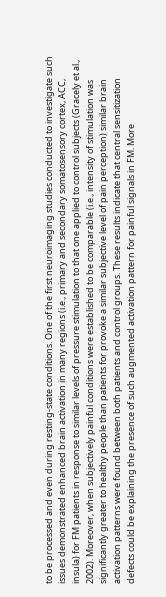to be processed and even during resting-state conditions. One of the first neuroimaging studies conducted to investigate such issues demonstrated enhanced brain activation in many regions (i.e., primary and secondary somatosensory cortex, ACC, insula) for FM patients in response to similar levels of pressure stimulation to that one applied to control subjects (Gracely et al., 2002). Moreover, when subjectively painful conditions were established to be comparable (i.e., intensity of stimulation was significantly greater to healthy people than patients for provoke a similar subjective level of pain perception) similar brain activation patterns were found between both patients and control groups. These results indicate that central sensitization defects could be explaining the presence of such augmented activation pattern for painful signals in FM. More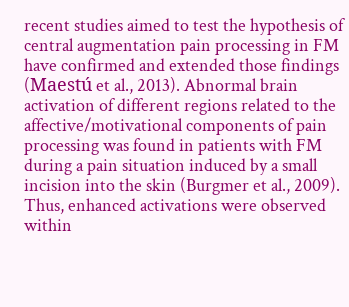recent studies aimed to test the hypothesis of central augmentation pain processing in FM have confirmed and extended those findings (Maestú et al., 2013). Abnormal brain activation of different regions related to the affective/motivational components of pain processing was found in patients with FM during a pain situation induced by a small incision into the skin (Burgmer et al., 2009). Thus, enhanced activations were observed within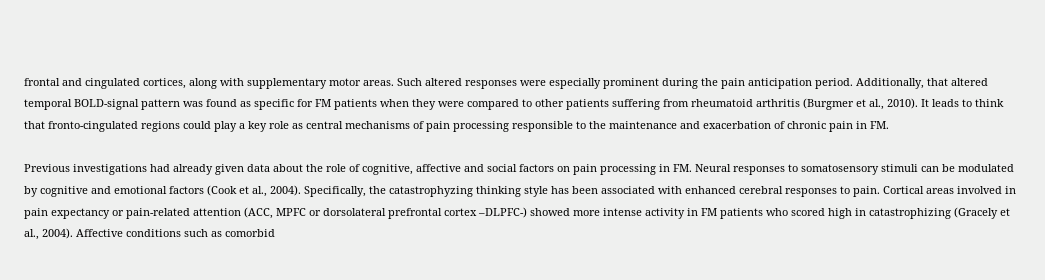frontal and cingulated cortices, along with supplementary motor areas. Such altered responses were especially prominent during the pain anticipation period. Additionally, that altered temporal BOLD-signal pattern was found as specific for FM patients when they were compared to other patients suffering from rheumatoid arthritis (Burgmer et al., 2010). It leads to think that fronto-cingulated regions could play a key role as central mechanisms of pain processing responsible to the maintenance and exacerbation of chronic pain in FM.

Previous investigations had already given data about the role of cognitive, affective and social factors on pain processing in FM. Neural responses to somatosensory stimuli can be modulated by cognitive and emotional factors (Cook et al., 2004). Specifically, the catastrophyzing thinking style has been associated with enhanced cerebral responses to pain. Cortical areas involved in pain expectancy or pain-related attention (ACC, MPFC or dorsolateral prefrontal cortex –DLPFC-) showed more intense activity in FM patients who scored high in catastrophizing (Gracely et al., 2004). Affective conditions such as comorbid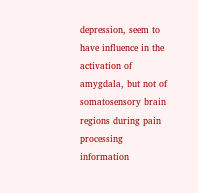depression, seem to have influence in the activation of amygdala, but not of somatosensory brain regions during pain processing information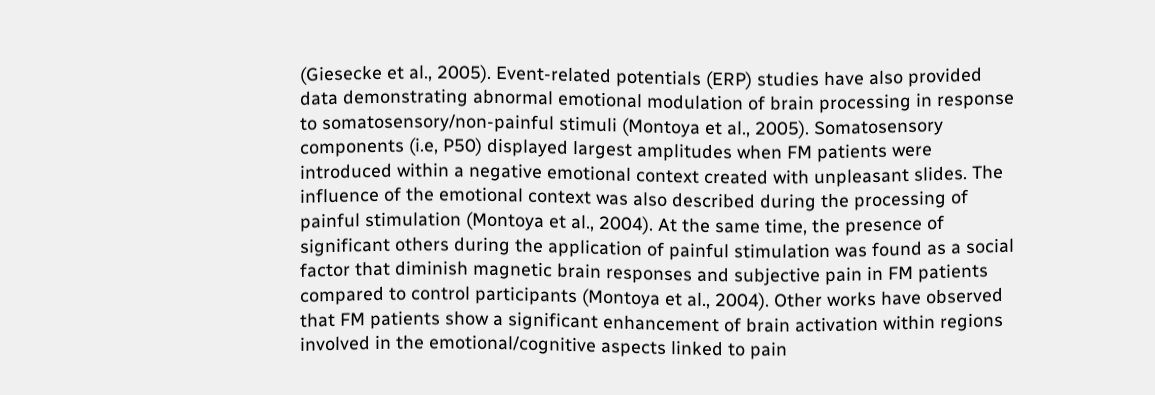(Giesecke et al., 2005). Event-related potentials (ERP) studies have also provided data demonstrating abnormal emotional modulation of brain processing in response to somatosensory/non-painful stimuli (Montoya et al., 2005). Somatosensory components (i.e, P50) displayed largest amplitudes when FM patients were introduced within a negative emotional context created with unpleasant slides. The influence of the emotional context was also described during the processing of painful stimulation (Montoya et al., 2004). At the same time, the presence of significant others during the application of painful stimulation was found as a social factor that diminish magnetic brain responses and subjective pain in FM patients compared to control participants (Montoya et al., 2004). Other works have observed that FM patients show a significant enhancement of brain activation within regions involved in the emotional/cognitive aspects linked to pain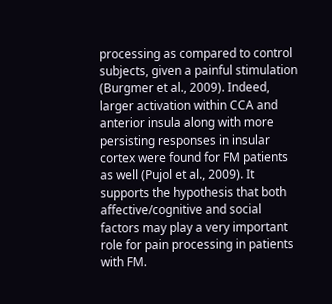processing as compared to control subjects, given a painful stimulation (Burgmer et al., 2009). Indeed, larger activation within CCA and anterior insula along with more persisting responses in insular cortex were found for FM patients as well (Pujol et al., 2009). It supports the hypothesis that both affective/cognitive and social factors may play a very important role for pain processing in patients with FM.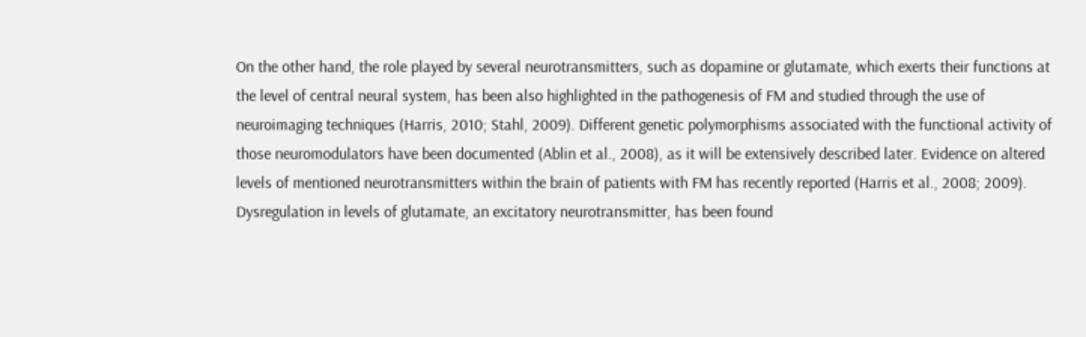On the other hand, the role played by several neurotransmitters, such as dopamine or glutamate, which exerts their functions at the level of central neural system, has been also highlighted in the pathogenesis of FM and studied through the use of neuroimaging techniques (Harris, 2010; Stahl, 2009). Different genetic polymorphisms associated with the functional activity of those neuromodulators have been documented (Ablin et al., 2008), as it will be extensively described later. Evidence on altered levels of mentioned neurotransmitters within the brain of patients with FM has recently reported (Harris et al., 2008; 2009). Dysregulation in levels of glutamate, an excitatory neurotransmitter, has been found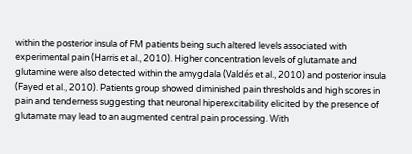within the posterior insula of FM patients being such altered levels associated with experimental pain (Harris et al., 2010). Higher concentration levels of glutamate and glutamine were also detected within the amygdala (Valdés et al., 2010) and posterior insula (Fayed et al., 2010). Patients group showed diminished pain thresholds and high scores in pain and tenderness suggesting that neuronal hiperexcitability elicited by the presence of glutamate may lead to an augmented central pain processing. With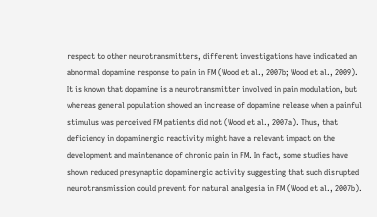respect to other neurotransmitters, different investigations have indicated an abnormal dopamine response to pain in FM (Wood et al., 2007b; Wood et al., 2009). It is known that dopamine is a neurotransmitter involved in pain modulation, but whereas general population showed an increase of dopamine release when a painful stimulus was perceived FM patients did not (Wood et al., 2007a). Thus, that deficiency in dopaminergic reactivity might have a relevant impact on the development and maintenance of chronic pain in FM. In fact, some studies have shown reduced presynaptic dopaminergic activity suggesting that such disrupted neurotransmission could prevent for natural analgesia in FM (Wood et al., 2007b).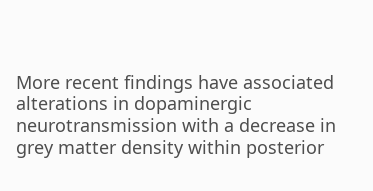More recent findings have associated alterations in dopaminergic neurotransmission with a decrease in grey matter density within posterior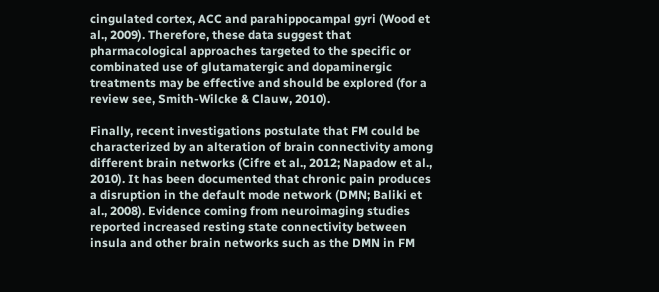cingulated cortex, ACC and parahippocampal gyri (Wood et al., 2009). Therefore, these data suggest that pharmacological approaches targeted to the specific or combinated use of glutamatergic and dopaminergic treatments may be effective and should be explored (for a review see, Smith-Wilcke & Clauw, 2010).

Finally, recent investigations postulate that FM could be characterized by an alteration of brain connectivity among different brain networks (Cifre et al., 2012; Napadow et al., 2010). It has been documented that chronic pain produces a disruption in the default mode network (DMN; Baliki et al., 2008). Evidence coming from neuroimaging studies reported increased resting state connectivity between insula and other brain networks such as the DMN in FM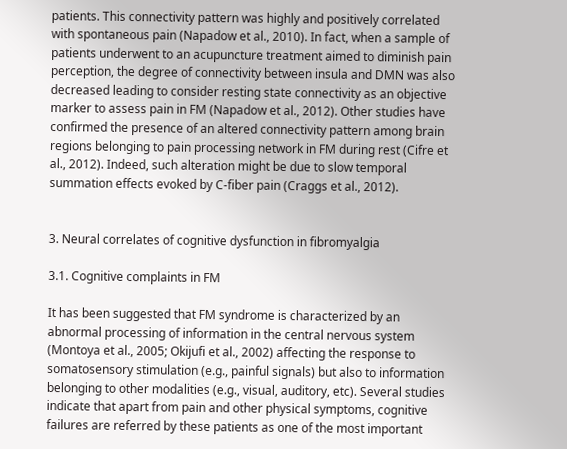patients. This connectivity pattern was highly and positively correlated with spontaneous pain (Napadow et al., 2010). In fact, when a sample of patients underwent to an acupuncture treatment aimed to diminish pain perception, the degree of connectivity between insula and DMN was also decreased leading to consider resting state connectivity as an objective marker to assess pain in FM (Napadow et al., 2012). Other studies have confirmed the presence of an altered connectivity pattern among brain regions belonging to pain processing network in FM during rest (Cifre et al., 2012). Indeed, such alteration might be due to slow temporal summation effects evoked by C-fiber pain (Craggs et al., 2012).


3. Neural correlates of cognitive dysfunction in fibromyalgia

3.1. Cognitive complaints in FM

It has been suggested that FM syndrome is characterized by an abnormal processing of information in the central nervous system (Montoya et al., 2005; Okijufi et al., 2002) affecting the response to somatosensory stimulation (e.g., painful signals) but also to information belonging to other modalities (e.g., visual, auditory, etc). Several studies indicate that apart from pain and other physical symptoms, cognitive failures are referred by these patients as one of the most important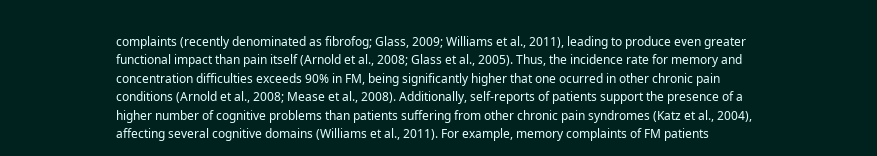complaints (recently denominated as fibrofog; Glass, 2009; Williams et al., 2011), leading to produce even greater functional impact than pain itself (Arnold et al., 2008; Glass et al., 2005). Thus, the incidence rate for memory and concentration difficulties exceeds 90% in FM, being significantly higher that one ocurred in other chronic pain conditions (Arnold et al., 2008; Mease et al., 2008). Additionally, self-reports of patients support the presence of a higher number of cognitive problems than patients suffering from other chronic pain syndromes (Katz et al., 2004), affecting several cognitive domains (Williams et al., 2011). For example, memory complaints of FM patients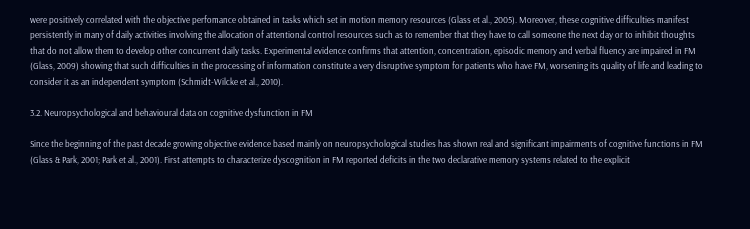were positively correlated with the objective perfomance obtained in tasks which set in motion memory resources (Glass et al., 2005). Moreover, these cognitive difficulties manifest persistently in many of daily activities involving the allocation of attentional control resources such as to remember that they have to call someone the next day or to inhibit thoughts that do not allow them to develop other concurrent daily tasks. Experimental evidence confirms that attention, concentration, episodic memory and verbal fluency are impaired in FM (Glass, 2009) showing that such difficulties in the processing of information constitute a very disruptive symptom for patients who have FM, worsening its quality of life and leading to consider it as an independent symptom (Schmidt-Wilcke et al., 2010).

3.2. Neuropsychological and behavioural data on cognitive dysfunction in FM

Since the beginning of the past decade growing objective evidence based mainly on neuropsychological studies has shown real and significant impairments of cognitive functions in FM (Glass & Park, 2001; Park et al., 2001). First attempts to characterize dyscognition in FM reported deficits in the two declarative memory systems related to the explicit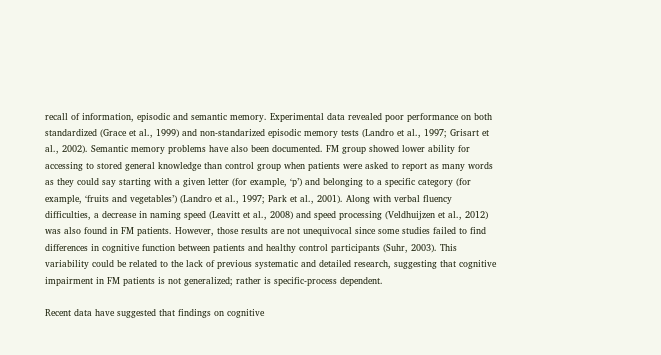recall of information, episodic and semantic memory. Experimental data revealed poor performance on both standardized (Grace et al., 1999) and non-standarized episodic memory tests (Landro et al., 1997; Grisart et al., 2002). Semantic memory problems have also been documented. FM group showed lower ability for accessing to stored general knowledge than control group when patients were asked to report as many words as they could say starting with a given letter (for example, ‘p’) and belonging to a specific category (for example, ‘fruits and vegetables’) (Landro et al., 1997; Park et al., 2001). Along with verbal fluency difficulties, a decrease in naming speed (Leavitt et al., 2008) and speed processing (Veldhuijzen et al., 2012) was also found in FM patients. However, those results are not unequivocal since some studies failed to find differences in cognitive function between patients and healthy control participants (Suhr, 2003). This variability could be related to the lack of previous systematic and detailed research, suggesting that cognitive impairment in FM patients is not generalized; rather is specific-process dependent.

Recent data have suggested that findings on cognitive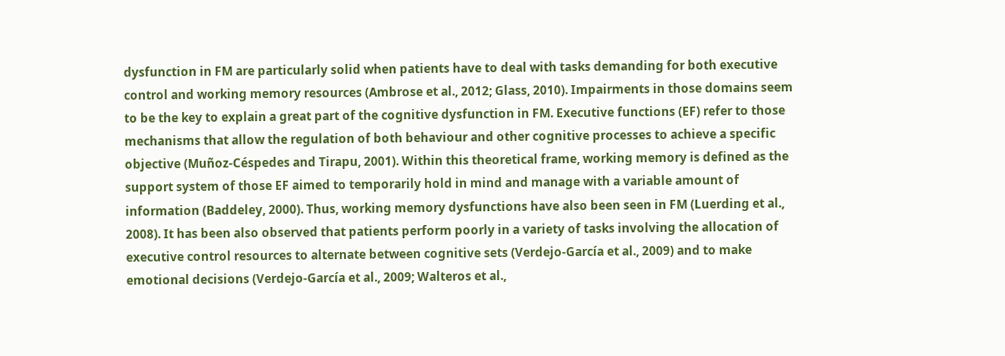dysfunction in FM are particularly solid when patients have to deal with tasks demanding for both executive control and working memory resources (Ambrose et al., 2012; Glass, 2010). Impairments in those domains seem to be the key to explain a great part of the cognitive dysfunction in FM. Executive functions (EF) refer to those mechanisms that allow the regulation of both behaviour and other cognitive processes to achieve a specific objective (Muñoz-Céspedes and Tirapu, 2001). Within this theoretical frame, working memory is defined as the support system of those EF aimed to temporarily hold in mind and manage with a variable amount of information (Baddeley, 2000). Thus, working memory dysfunctions have also been seen in FM (Luerding et al., 2008). It has been also observed that patients perform poorly in a variety of tasks involving the allocation of executive control resources to alternate between cognitive sets (Verdejo-García et al., 2009) and to make emotional decisions (Verdejo-García et al., 2009; Walteros et al.,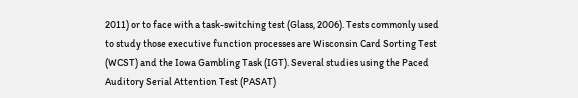2011) or to face with a task-switching test (Glass, 2006). Tests commonly used to study those executive function processes are Wisconsin Card Sorting Test (WCST) and the Iowa Gambling Task (IGT). Several studies using the Paced Auditory Serial Attention Test (PASAT)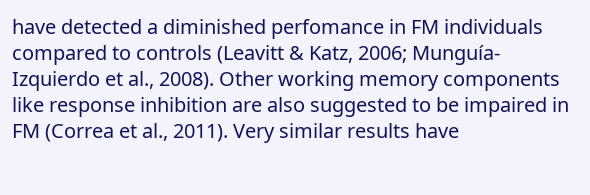have detected a diminished perfomance in FM individuals compared to controls (Leavitt & Katz, 2006; Munguía-Izquierdo et al., 2008). Other working memory components like response inhibition are also suggested to be impaired in FM (Correa et al., 2011). Very similar results have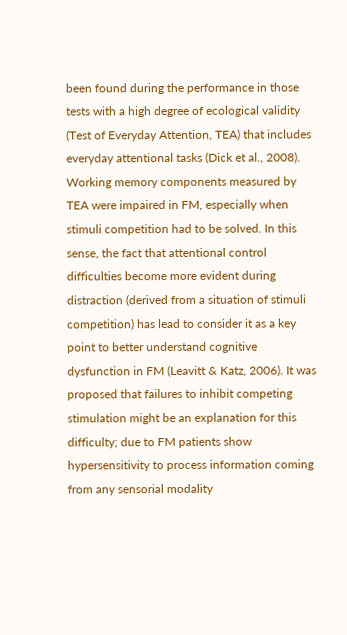been found during the performance in those tests with a high degree of ecological validity (Test of Everyday Attention, TEA) that includes everyday attentional tasks (Dick et al., 2008). Working memory components measured by TEA were impaired in FM, especially when stimuli competition had to be solved. In this sense, the fact that attentional control difficulties become more evident during distraction (derived from a situation of stimuli competition) has lead to consider it as a key point to better understand cognitive dysfunction in FM (Leavitt & Katz, 2006). It was proposed that failures to inhibit competing stimulation might be an explanation for this difficulty; due to FM patients show hypersensitivity to process information coming from any sensorial modality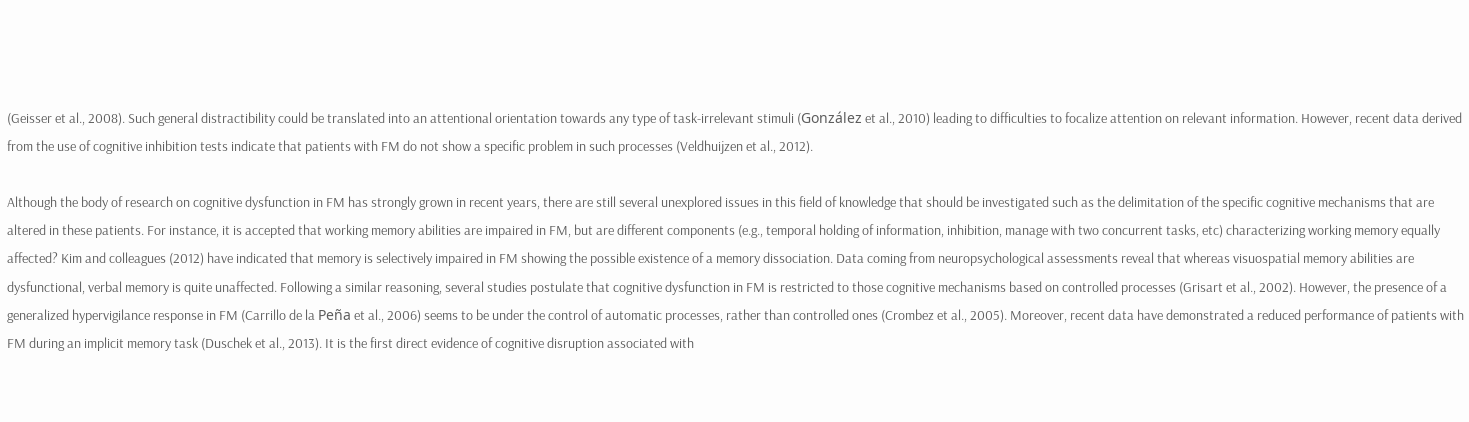(Geisser et al., 2008). Such general distractibility could be translated into an attentional orientation towards any type of task-irrelevant stimuli (González et al., 2010) leading to difficulties to focalize attention on relevant information. However, recent data derived from the use of cognitive inhibition tests indicate that patients with FM do not show a specific problem in such processes (Veldhuijzen et al., 2012).

Although the body of research on cognitive dysfunction in FM has strongly grown in recent years, there are still several unexplored issues in this field of knowledge that should be investigated such as the delimitation of the specific cognitive mechanisms that are altered in these patients. For instance, it is accepted that working memory abilities are impaired in FM, but are different components (e.g., temporal holding of information, inhibition, manage with two concurrent tasks, etc) characterizing working memory equally affected? Kim and colleagues (2012) have indicated that memory is selectively impaired in FM showing the possible existence of a memory dissociation. Data coming from neuropsychological assessments reveal that whereas visuospatial memory abilities are dysfunctional, verbal memory is quite unaffected. Following a similar reasoning, several studies postulate that cognitive dysfunction in FM is restricted to those cognitive mechanisms based on controlled processes (Grisart et al., 2002). However, the presence of a generalized hypervigilance response in FM (Carrillo de la Peña et al., 2006) seems to be under the control of automatic processes, rather than controlled ones (Crombez et al., 2005). Moreover, recent data have demonstrated a reduced performance of patients with FM during an implicit memory task (Duschek et al., 2013). It is the first direct evidence of cognitive disruption associated with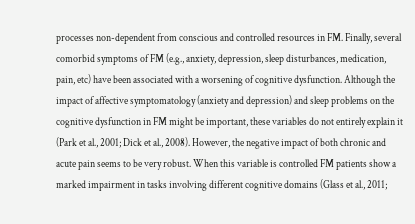processes non-dependent from conscious and controlled resources in FM. Finally, several comorbid symptoms of FM (e.g., anxiety, depression, sleep disturbances, medication, pain, etc) have been associated with a worsening of cognitive dysfunction. Although the impact of affective symptomatology (anxiety and depression) and sleep problems on the cognitive dysfunction in FM might be important, these variables do not entirely explain it (Park et al., 2001; Dick et al., 2008). However, the negative impact of both chronic and acute pain seems to be very robust. When this variable is controlled FM patients show a marked impairment in tasks involving different cognitive domains (Glass et al., 2011;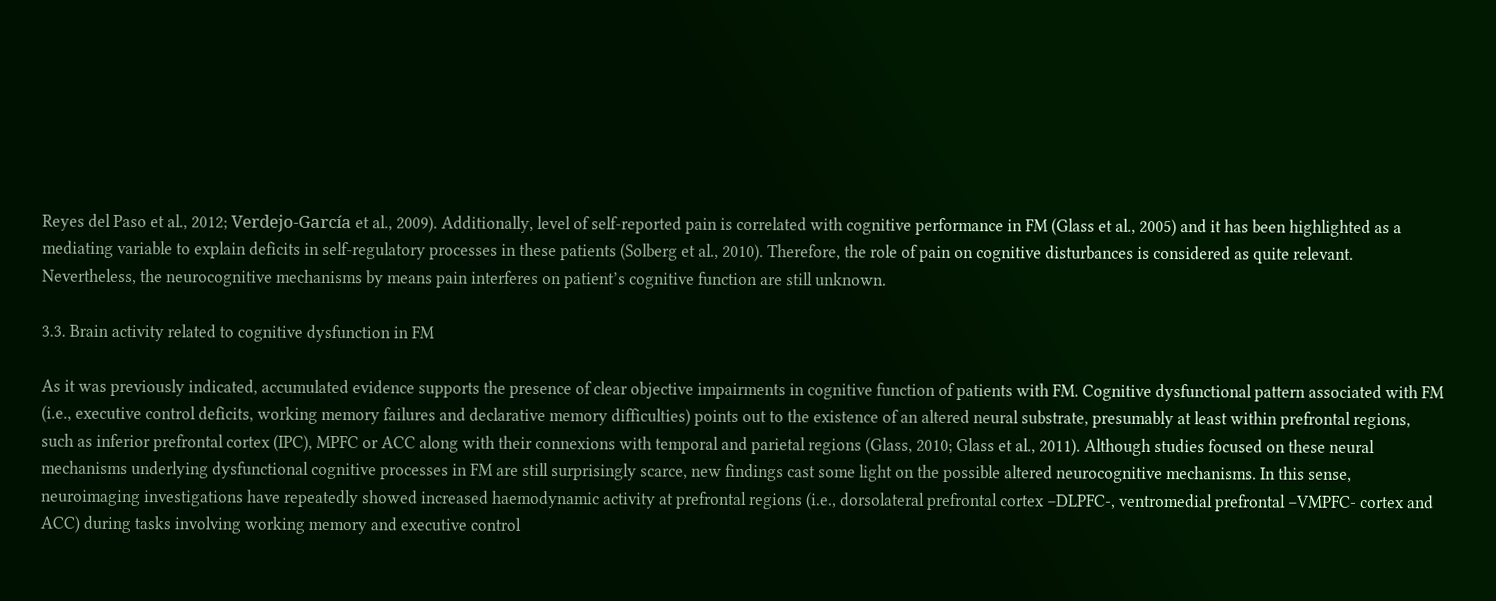Reyes del Paso et al., 2012; Verdejo-García et al., 2009). Additionally, level of self-reported pain is correlated with cognitive performance in FM (Glass et al., 2005) and it has been highlighted as a mediating variable to explain deficits in self-regulatory processes in these patients (Solberg et al., 2010). Therefore, the role of pain on cognitive disturbances is considered as quite relevant. Nevertheless, the neurocognitive mechanisms by means pain interferes on patient’s cognitive function are still unknown.

3.3. Brain activity related to cognitive dysfunction in FM

As it was previously indicated, accumulated evidence supports the presence of clear objective impairments in cognitive function of patients with FM. Cognitive dysfunctional pattern associated with FM (i.e., executive control deficits, working memory failures and declarative memory difficulties) points out to the existence of an altered neural substrate, presumably at least within prefrontal regions, such as inferior prefrontal cortex (IPC), MPFC or ACC along with their connexions with temporal and parietal regions (Glass, 2010; Glass et al., 2011). Although studies focused on these neural mechanisms underlying dysfunctional cognitive processes in FM are still surprisingly scarce, new findings cast some light on the possible altered neurocognitive mechanisms. In this sense, neuroimaging investigations have repeatedly showed increased haemodynamic activity at prefrontal regions (i.e., dorsolateral prefrontal cortex –DLPFC-, ventromedial prefrontal –VMPFC- cortex and ACC) during tasks involving working memory and executive control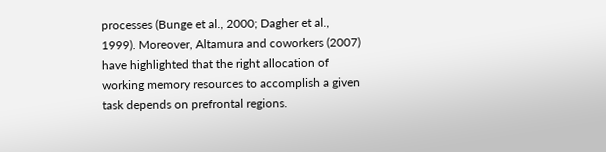processes (Bunge et al., 2000; Dagher et al., 1999). Moreover, Altamura and coworkers (2007) have highlighted that the right allocation of working memory resources to accomplish a given task depends on prefrontal regions.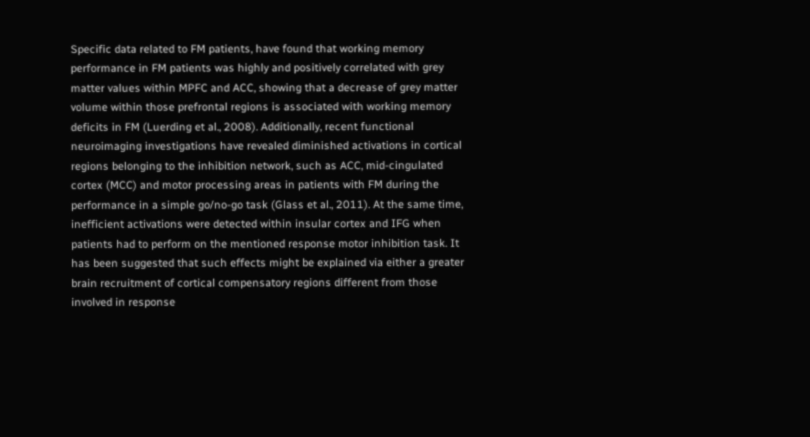Specific data related to FM patients, have found that working memory performance in FM patients was highly and positively correlated with grey matter values within MPFC and ACC, showing that a decrease of grey matter volume within those prefrontal regions is associated with working memory deficits in FM (Luerding et al., 2008). Additionally, recent functional neuroimaging investigations have revealed diminished activations in cortical regions belonging to the inhibition network, such as ACC, mid-cingulated cortex (MCC) and motor processing areas in patients with FM during the performance in a simple go/no-go task (Glass et al., 2011). At the same time, inefficient activations were detected within insular cortex and IFG when patients had to perform on the mentioned response motor inhibition task. It has been suggested that such effects might be explained via either a greater brain recruitment of cortical compensatory regions different from those involved in response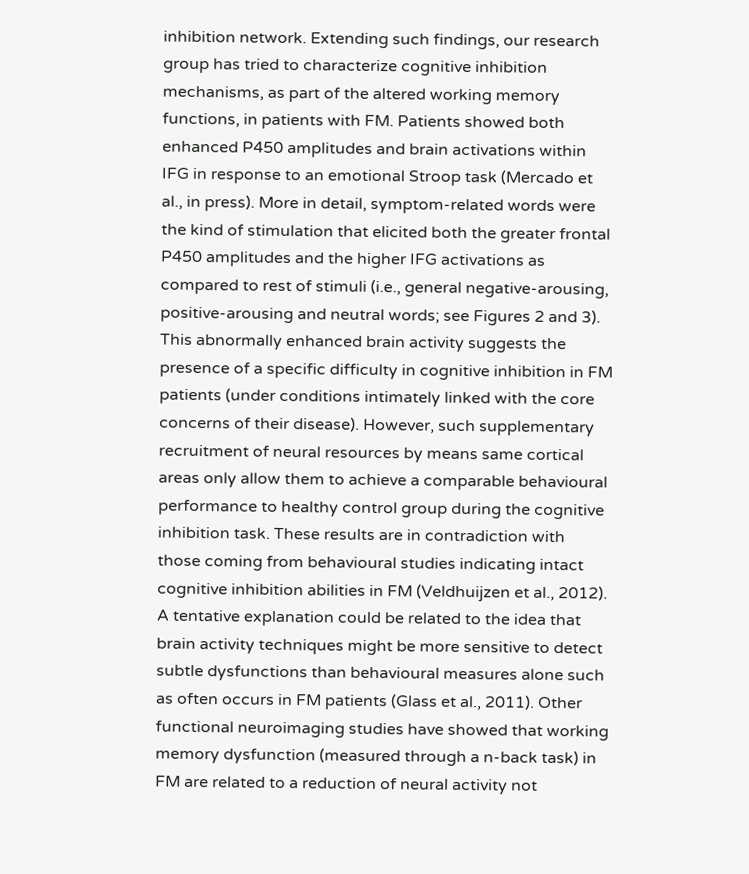inhibition network. Extending such findings, our research group has tried to characterize cognitive inhibition mechanisms, as part of the altered working memory functions, in patients with FM. Patients showed both enhanced P450 amplitudes and brain activations within IFG in response to an emotional Stroop task (Mercado et al., in press). More in detail, symptom-related words were the kind of stimulation that elicited both the greater frontal P450 amplitudes and the higher IFG activations as compared to rest of stimuli (i.e., general negative-arousing, positive-arousing and neutral words; see Figures 2 and 3). This abnormally enhanced brain activity suggests the presence of a specific difficulty in cognitive inhibition in FM patients (under conditions intimately linked with the core concerns of their disease). However, such supplementary recruitment of neural resources by means same cortical areas only allow them to achieve a comparable behavioural performance to healthy control group during the cognitive inhibition task. These results are in contradiction with those coming from behavioural studies indicating intact cognitive inhibition abilities in FM (Veldhuijzen et al., 2012). A tentative explanation could be related to the idea that brain activity techniques might be more sensitive to detect subtle dysfunctions than behavioural measures alone such as often occurs in FM patients (Glass et al., 2011). Other functional neuroimaging studies have showed that working memory dysfunction (measured through a n-back task) in FM are related to a reduction of neural activity not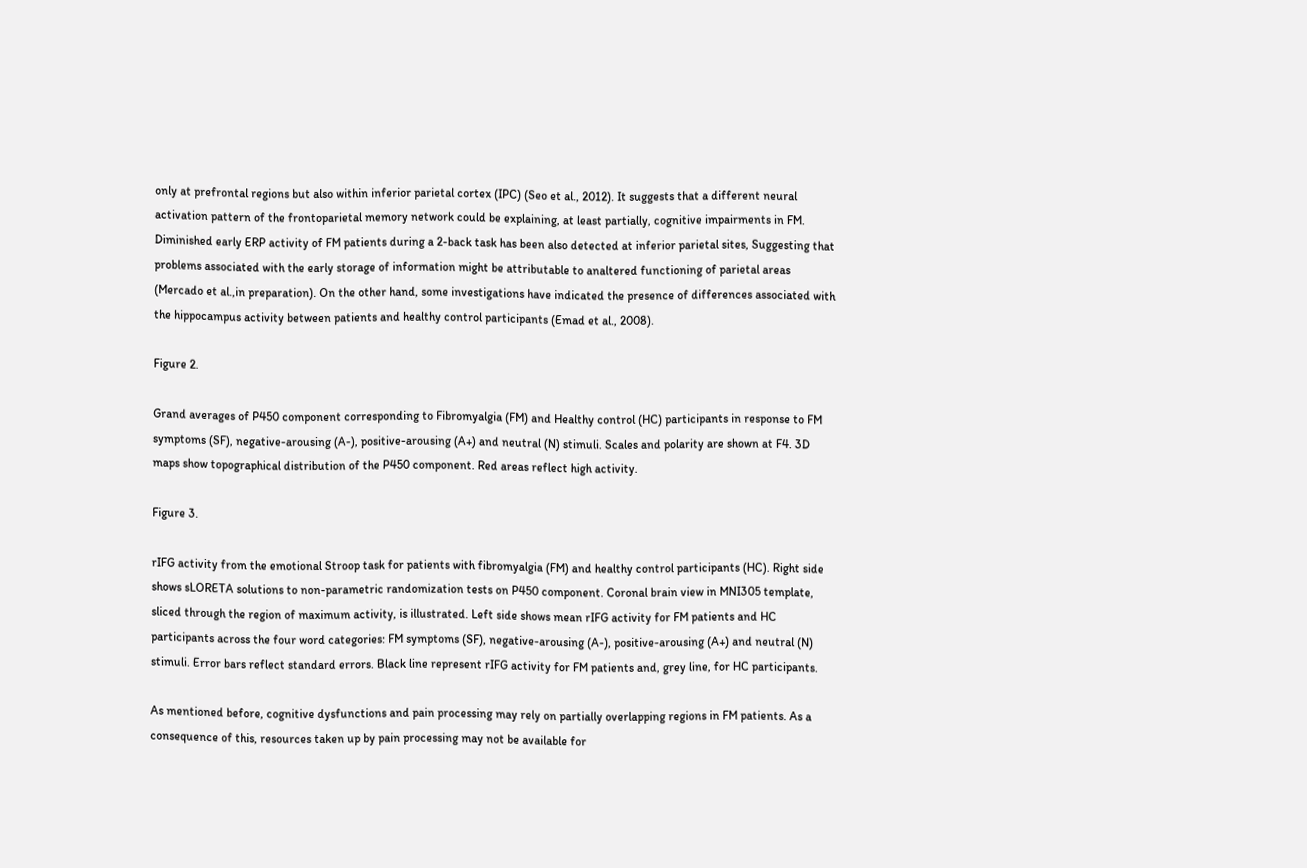only at prefrontal regions but also within inferior parietal cortex (IPC) (Seo et al., 2012). It suggests that a different neural activation pattern of the frontoparietal memory network could be explaining, at least partially, cognitive impairments in FM. Diminished early ERP activity of FM patients during a 2-back task has been also detected at inferior parietal sites, Suggesting that problems associated with the early storage of information might be attributable to analtered functioning of parietal areas (Mercado et al.,in preparation). On the other hand, some investigations have indicated the presence of differences associated with the hippocampus activity between patients and healthy control participants (Emad et al., 2008).

Figure 2.

Grand averages of P450 component corresponding to Fibromyalgia (FM) and Healthy control (HC) participants in response to FM symptoms (SF), negative-arousing (A-), positive-arousing (A+) and neutral (N) stimuli. Scales and polarity are shown at F4. 3D maps show topographical distribution of the P450 component. Red areas reflect high activity.

Figure 3.

rIFG activity from the emotional Stroop task for patients with fibromyalgia (FM) and healthy control participants (HC). Right side shows sLORETA solutions to non-parametric randomization tests on P450 component. Coronal brain view in MNI305 template, sliced through the region of maximum activity, is illustrated. Left side shows mean rIFG activity for FM patients and HC participants across the four word categories: FM symptoms (SF), negative-arousing (A-), positive-arousing (A+) and neutral (N) stimuli. Error bars reflect standard errors. Black line represent rIFG activity for FM patients and, grey line, for HC participants.

As mentioned before, cognitive dysfunctions and pain processing may rely on partially overlapping regions in FM patients. As a consequence of this, resources taken up by pain processing may not be available for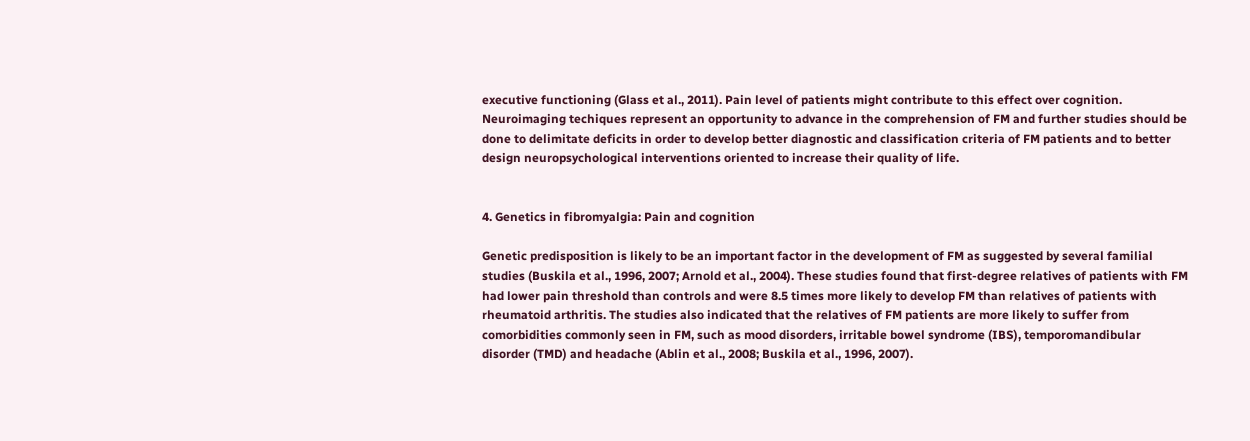executive functioning (Glass et al., 2011). Pain level of patients might contribute to this effect over cognition. Neuroimaging techiques represent an opportunity to advance in the comprehension of FM and further studies should be done to delimitate deficits in order to develop better diagnostic and classification criteria of FM patients and to better design neuropsychological interventions oriented to increase their quality of life.


4. Genetics in fibromyalgia: Pain and cognition

Genetic predisposition is likely to be an important factor in the development of FM as suggested by several familial studies (Buskila et al., 1996, 2007; Arnold et al., 2004). These studies found that first-degree relatives of patients with FM had lower pain threshold than controls and were 8.5 times more likely to develop FM than relatives of patients with rheumatoid arthritis. The studies also indicated that the relatives of FM patients are more likely to suffer from comorbidities commonly seen in FM, such as mood disorders, irritable bowel syndrome (IBS), temporomandibular disorder (TMD) and headache (Ablin et al., 2008; Buskila et al., 1996, 2007).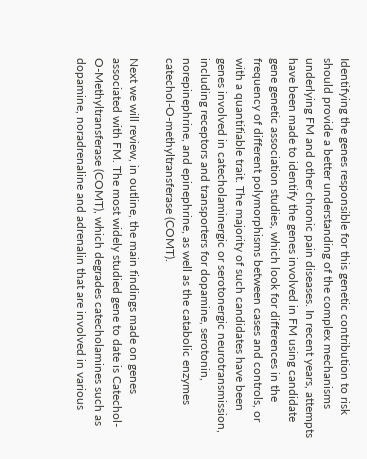Identifying the genes responsible for this genetic contribution to risk should provide a better understanding of the complex mechanisms underlying FM and other chronic pain diseases. In recent years, attempts have been made to identify the genes involved in FM using candidate gene genetic association studies, which look for differences in the frequency of different polymorphisms between cases and controls, or with a quantifiable trait. The majority of such candidates have been genes involved in catecholaminergic or serotonergic neurotransmission, including receptors and transporters for dopamine, serotonin, norepinephrine, and epinephrine, as well as the catabolic enzymes catechol-O-methyltransferase (COMT).

Next we will review, in outline, the main findings made on genes associated with FM. The most widely studied gene to date is Catechol-O-Methyltransferase (COMT), which degrades catecholamines such as dopamine, noradrenaline and adrenalin that are involved in various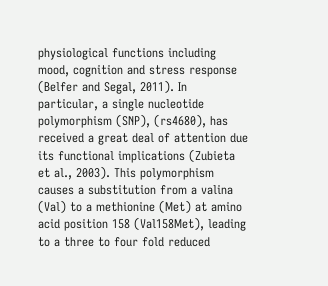physiological functions including mood, cognition and stress response (Belfer and Segal, 2011). In particular, a single nucleotide polymorphism (SNP), (rs4680), has received a great deal of attention due its functional implications (Zubieta et al., 2003). This polymorphism causes a substitution from a valina (Val) to a methionine (Met) at amino acid position 158 (Val158Met), leading to a three to four fold reduced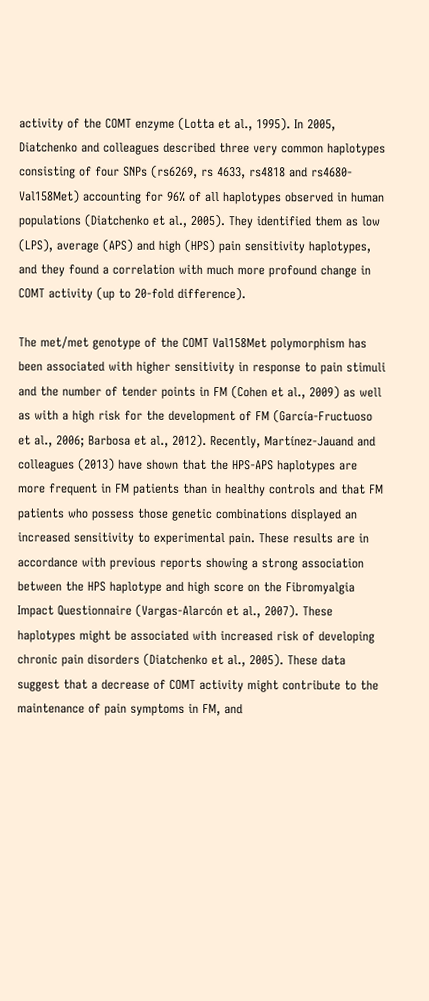activity of the COMT enzyme (Lotta et al., 1995). In 2005, Diatchenko and colleagues described three very common haplotypes consisting of four SNPs (rs6269, rs 4633, rs4818 and rs4680-Val158Met) accounting for 96% of all haplotypes observed in human populations (Diatchenko et al., 2005). They identified them as low (LPS), average (APS) and high (HPS) pain sensitivity haplotypes, and they found a correlation with much more profound change in COMT activity (up to 20-fold difference).

The met/met genotype of the COMT Val158Met polymorphism has been associated with higher sensitivity in response to pain stimuli and the number of tender points in FM (Cohen et al., 2009) as well as with a high risk for the development of FM (García-Fructuoso et al., 2006; Barbosa et al., 2012). Recently, Martínez-Jauand and colleagues (2013) have shown that the HPS-APS haplotypes are more frequent in FM patients than in healthy controls and that FM patients who possess those genetic combinations displayed an increased sensitivity to experimental pain. These results are in accordance with previous reports showing a strong association between the HPS haplotype and high score on the Fibromyalgia Impact Questionnaire (Vargas-Alarcón et al., 2007). These haplotypes might be associated with increased risk of developing chronic pain disorders (Diatchenko et al., 2005). These data suggest that a decrease of COMT activity might contribute to the maintenance of pain symptoms in FM, and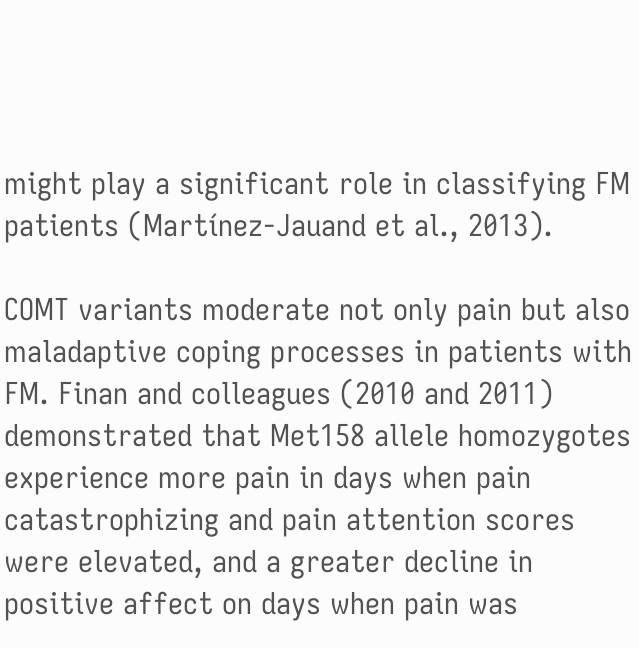might play a significant role in classifying FM patients (Martínez-Jauand et al., 2013).

COMT variants moderate not only pain but also maladaptive coping processes in patients with FM. Finan and colleagues (2010 and 2011) demonstrated that Met158 allele homozygotes experience more pain in days when pain catastrophizing and pain attention scores were elevated, and a greater decline in positive affect on days when pain was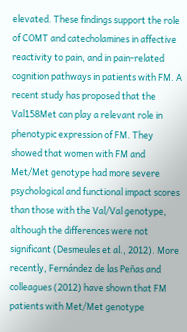elevated. These findings support the role of COMT and catecholamines in affective reactivity to pain, and in pain-related cognition pathways in patients with FM. A recent study has proposed that the Val158Met can play a relevant role in phenotypic expression of FM. They showed that women with FM and Met/Met genotype had more severe psychological and functional impact scores than those with the Val/Val genotype, although the differences were not significant (Desmeules et al., 2012). More recently, Fernández de las Peñas and colleagues (2012) have shown that FM patients with Met/Met genotype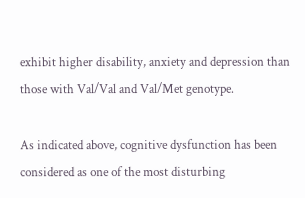exhibit higher disability, anxiety and depression than those with Val/Val and Val/Met genotype.

As indicated above, cognitive dysfunction has been considered as one of the most disturbing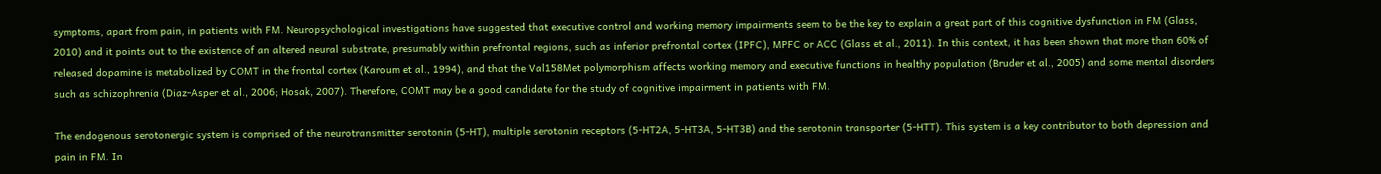symptoms, apart from pain, in patients with FM. Neuropsychological investigations have suggested that executive control and working memory impairments seem to be the key to explain a great part of this cognitive dysfunction in FM (Glass, 2010) and it points out to the existence of an altered neural substrate, presumably within prefrontal regions, such as inferior prefrontal cortex (IPFC), MPFC or ACC (Glass et al., 2011). In this context, it has been shown that more than 60% of released dopamine is metabolized by COMT in the frontal cortex (Karoum et al., 1994), and that the Val158Met polymorphism affects working memory and executive functions in healthy population (Bruder et al., 2005) and some mental disorders such as schizophrenia (Diaz-Asper et al., 2006; Hosak, 2007). Therefore, COMT may be a good candidate for the study of cognitive impairment in patients with FM.

The endogenous serotonergic system is comprised of the neurotransmitter serotonin (5-HT), multiple serotonin receptors (5-HT2A, 5-HT3A, 5-HT3B) and the serotonin transporter (5-HTT). This system is a key contributor to both depression and pain in FM. In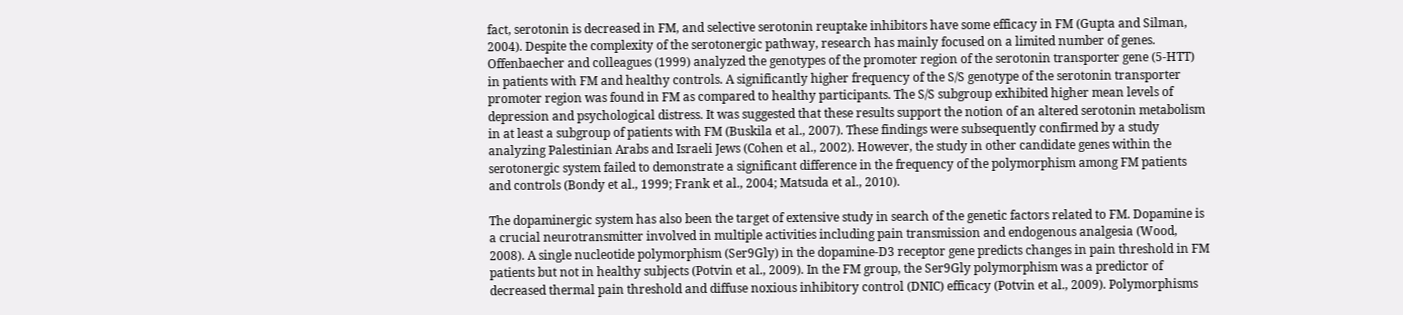fact, serotonin is decreased in FM, and selective serotonin reuptake inhibitors have some efficacy in FM (Gupta and Silman, 2004). Despite the complexity of the serotonergic pathway, research has mainly focused on a limited number of genes. Offenbaecher and colleagues (1999) analyzed the genotypes of the promoter region of the serotonin transporter gene (5-HTT) in patients with FM and healthy controls. A significantly higher frequency of the S/S genotype of the serotonin transporter promoter region was found in FM as compared to healthy participants. The S/S subgroup exhibited higher mean levels of depression and psychological distress. It was suggested that these results support the notion of an altered serotonin metabolism in at least a subgroup of patients with FM (Buskila et al., 2007). These findings were subsequently confirmed by a study analyzing Palestinian Arabs and Israeli Jews (Cohen et al., 2002). However, the study in other candidate genes within the serotonergic system failed to demonstrate a significant difference in the frequency of the polymorphism among FM patients and controls (Bondy et al., 1999; Frank et al., 2004; Matsuda et al., 2010).

The dopaminergic system has also been the target of extensive study in search of the genetic factors related to FM. Dopamine is a crucial neurotransmitter involved in multiple activities including pain transmission and endogenous analgesia (Wood, 2008). A single nucleotide polymorphism (Ser9Gly) in the dopamine-D3 receptor gene predicts changes in pain threshold in FM patients but not in healthy subjects (Potvin et al., 2009). In the FM group, the Ser9Gly polymorphism was a predictor of decreased thermal pain threshold and diffuse noxious inhibitory control (DNIC) efficacy (Potvin et al., 2009). Polymorphisms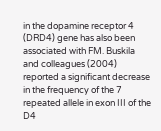in the dopamine receptor 4 (DRD4) gene has also been associated with FM. Buskila and colleagues (2004) reported a significant decrease in the frequency of the 7 repeated allele in exon III of the D4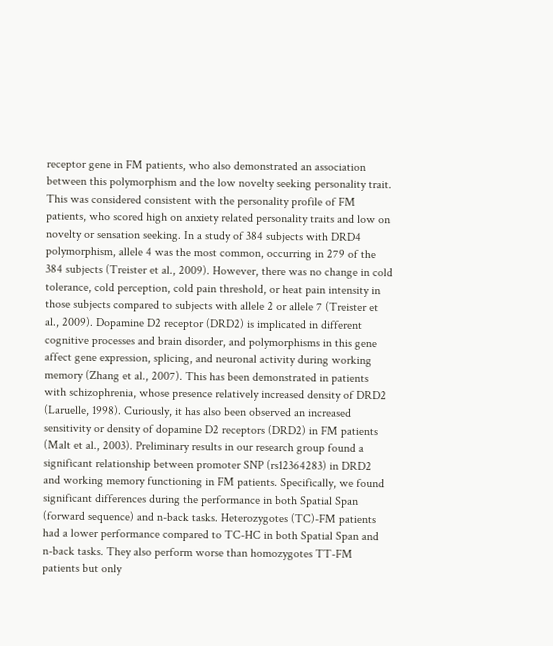receptor gene in FM patients, who also demonstrated an association between this polymorphism and the low novelty seeking personality trait. This was considered consistent with the personality profile of FM patients, who scored high on anxiety related personality traits and low on novelty or sensation seeking. In a study of 384 subjects with DRD4 polymorphism, allele 4 was the most common, occurring in 279 of the 384 subjects (Treister et al., 2009). However, there was no change in cold tolerance, cold perception, cold pain threshold, or heat pain intensity in those subjects compared to subjects with allele 2 or allele 7 (Treister et al., 2009). Dopamine D2 receptor (DRD2) is implicated in different cognitive processes and brain disorder, and polymorphisms in this gene affect gene expression, splicing, and neuronal activity during working memory (Zhang et al., 2007). This has been demonstrated in patients with schizophrenia, whose presence relatively increased density of DRD2 (Laruelle, 1998). Curiously, it has also been observed an increased sensitivity or density of dopamine D2 receptors (DRD2) in FM patients (Malt et al., 2003). Preliminary results in our research group found a significant relationship between promoter SNP (rs12364283) in DRD2 and working memory functioning in FM patients. Specifically, we found significant differences during the performance in both Spatial Span (forward sequence) and n-back tasks. Heterozygotes (TC)-FM patients had a lower performance compared to TC-HC in both Spatial Span and n-back tasks. They also perform worse than homozygotes TT-FM patients but only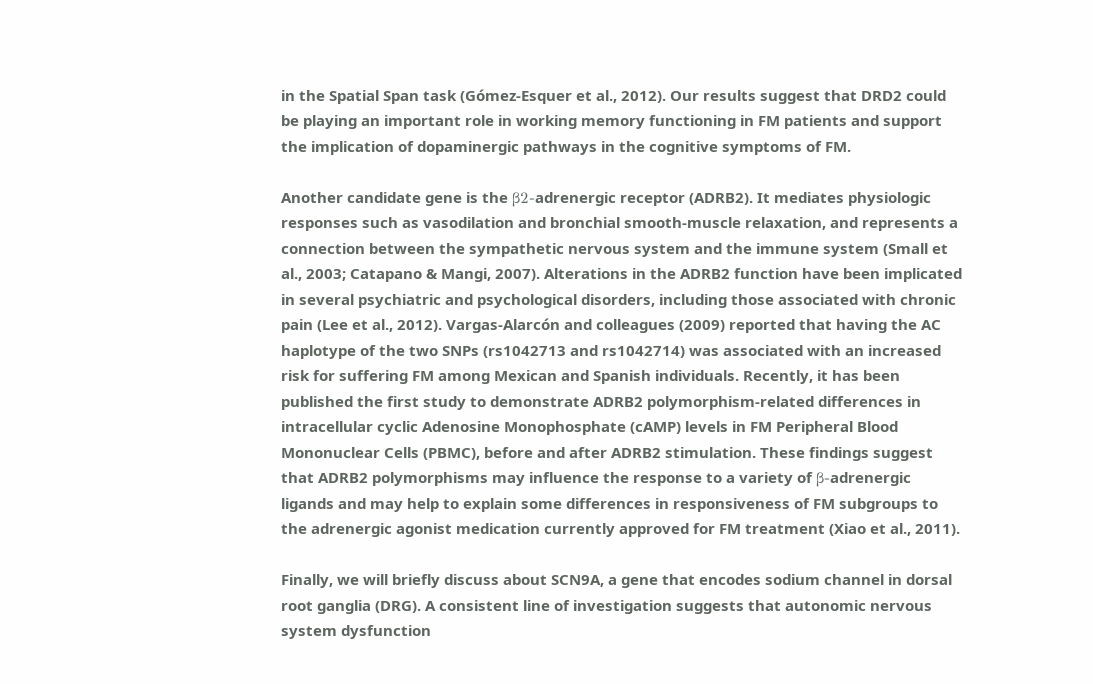in the Spatial Span task (Gómez-Esquer et al., 2012). Our results suggest that DRD2 could be playing an important role in working memory functioning in FM patients and support the implication of dopaminergic pathways in the cognitive symptoms of FM.

Another candidate gene is the β2-adrenergic receptor (ADRB2). It mediates physiologic responses such as vasodilation and bronchial smooth-muscle relaxation, and represents a connection between the sympathetic nervous system and the immune system (Small et al., 2003; Catapano & Mangi, 2007). Alterations in the ADRB2 function have been implicated in several psychiatric and psychological disorders, including those associated with chronic pain (Lee et al., 2012). Vargas-Alarcón and colleagues (2009) reported that having the AC haplotype of the two SNPs (rs1042713 and rs1042714) was associated with an increased risk for suffering FM among Mexican and Spanish individuals. Recently, it has been published the first study to demonstrate ADRB2 polymorphism-related differences in intracellular cyclic Adenosine Monophosphate (cAMP) levels in FM Peripheral Blood Mononuclear Cells (PBMC), before and after ADRB2 stimulation. These findings suggest that ADRB2 polymorphisms may influence the response to a variety of β-adrenergic ligands and may help to explain some differences in responsiveness of FM subgroups to the adrenergic agonist medication currently approved for FM treatment (Xiao et al., 2011).

Finally, we will briefly discuss about SCN9A, a gene that encodes sodium channel in dorsal root ganglia (DRG). A consistent line of investigation suggests that autonomic nervous system dysfunction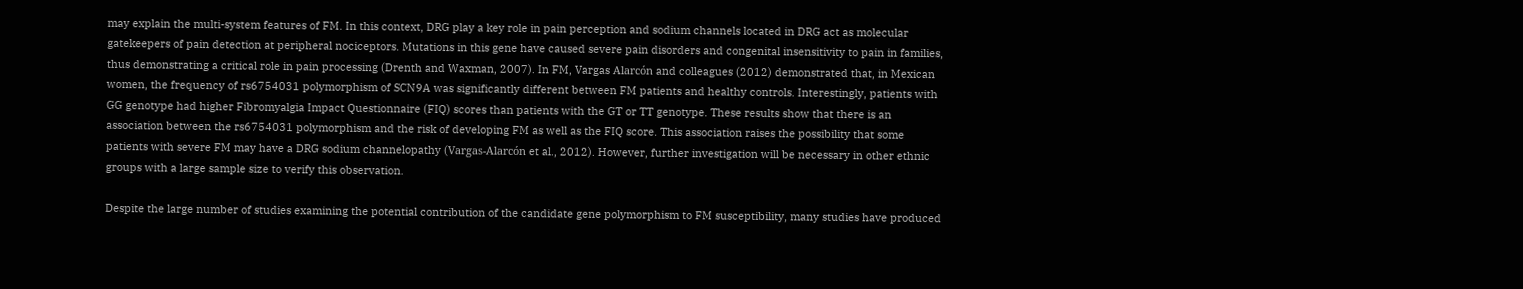may explain the multi-system features of FM. In this context, DRG play a key role in pain perception and sodium channels located in DRG act as molecular gatekeepers of pain detection at peripheral nociceptors. Mutations in this gene have caused severe pain disorders and congenital insensitivity to pain in families, thus demonstrating a critical role in pain processing (Drenth and Waxman, 2007). In FM, Vargas Alarcón and colleagues (2012) demonstrated that, in Mexican women, the frequency of rs6754031 polymorphism of SCN9A was significantly different between FM patients and healthy controls. Interestingly, patients with GG genotype had higher Fibromyalgia Impact Questionnaire (FIQ) scores than patients with the GT or TT genotype. These results show that there is an association between the rs6754031 polymorphism and the risk of developing FM as well as the FIQ score. This association raises the possibility that some patients with severe FM may have a DRG sodium channelopathy (Vargas-Alarcón et al., 2012). However, further investigation will be necessary in other ethnic groups with a large sample size to verify this observation.

Despite the large number of studies examining the potential contribution of the candidate gene polymorphism to FM susceptibility, many studies have produced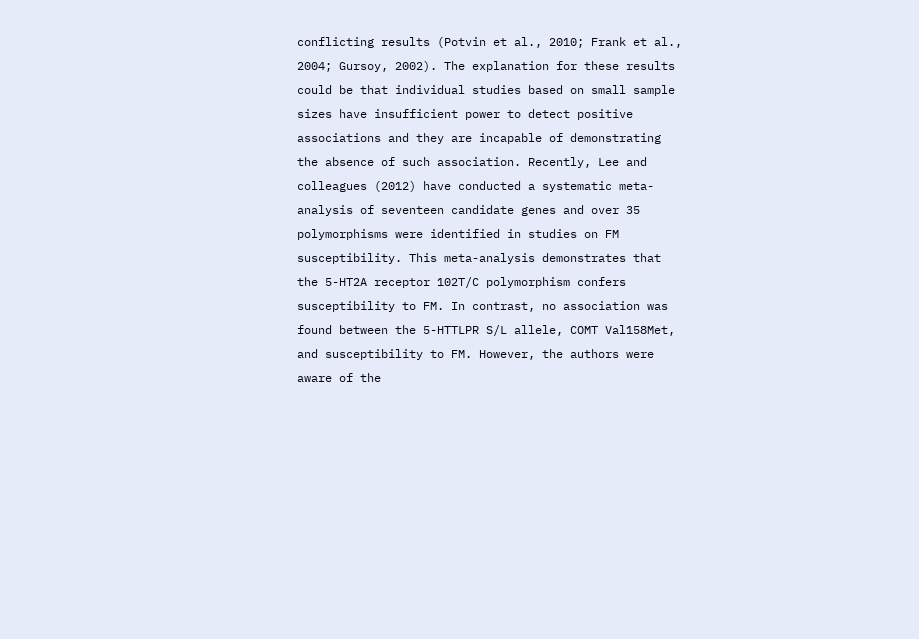conflicting results (Potvin et al., 2010; Frank et al., 2004; Gursoy, 2002). The explanation for these results could be that individual studies based on small sample sizes have insufficient power to detect positive associations and they are incapable of demonstrating the absence of such association. Recently, Lee and colleagues (2012) have conducted a systematic meta-analysis of seventeen candidate genes and over 35 polymorphisms were identified in studies on FM susceptibility. This meta-analysis demonstrates that the 5-HT2A receptor 102T/C polymorphism confers susceptibility to FM. In contrast, no association was found between the 5-HTTLPR S/L allele, COMT Val158Met, and susceptibility to FM. However, the authors were aware of the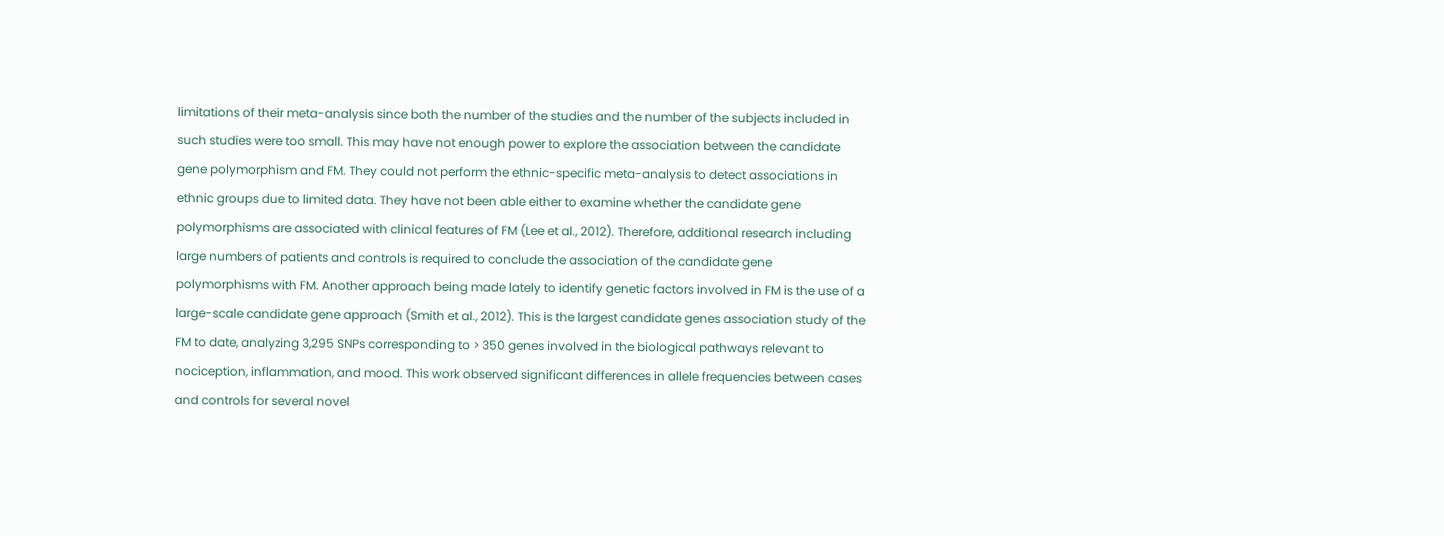limitations of their meta-analysis since both the number of the studies and the number of the subjects included in such studies were too small. This may have not enough power to explore the association between the candidate gene polymorphism and FM. They could not perform the ethnic-specific meta-analysis to detect associations in ethnic groups due to limited data. They have not been able either to examine whether the candidate gene polymorphisms are associated with clinical features of FM (Lee et al., 2012). Therefore, additional research including large numbers of patients and controls is required to conclude the association of the candidate gene polymorphisms with FM. Another approach being made lately to identify genetic factors involved in FM is the use of a large-scale candidate gene approach (Smith et al., 2012). This is the largest candidate genes association study of the FM to date, analyzing 3,295 SNPs corresponding to > 350 genes involved in the biological pathways relevant to nociception, inflammation, and mood. This work observed significant differences in allele frequencies between cases and controls for several novel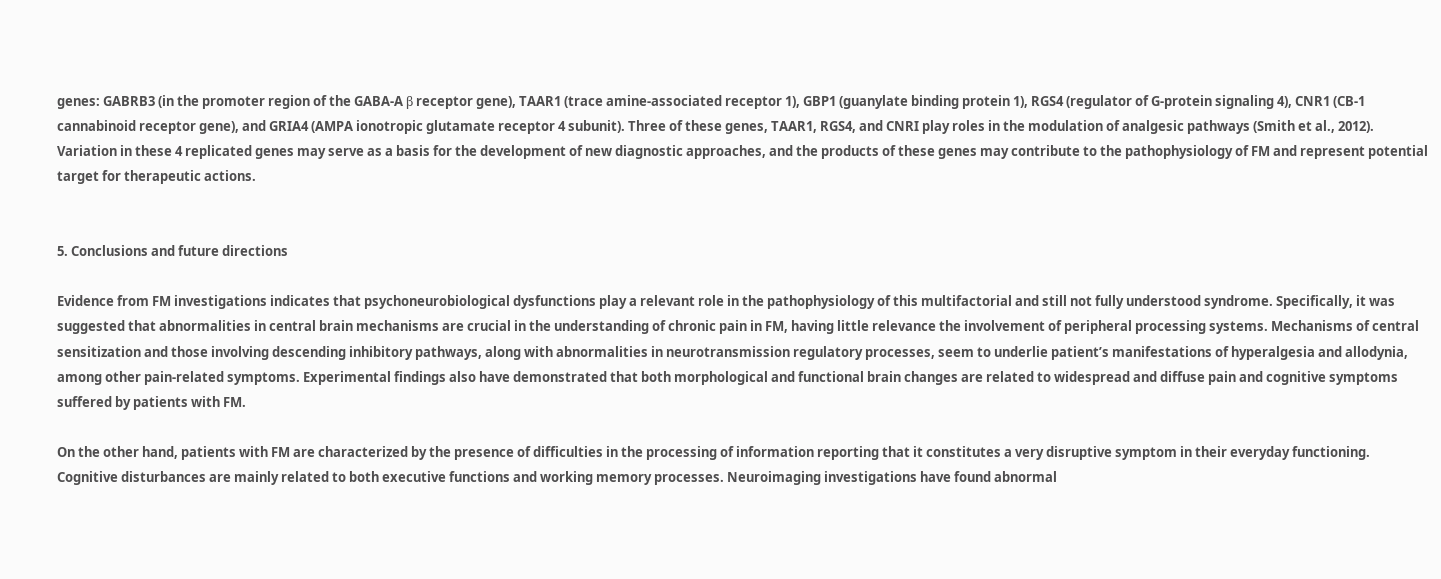genes: GABRB3 (in the promoter region of the GABA-A β receptor gene), TAAR1 (trace amine-associated receptor 1), GBP1 (guanylate binding protein 1), RGS4 (regulator of G-protein signaling 4), CNR1 (CB-1 cannabinoid receptor gene), and GRIA4 (AMPA ionotropic glutamate receptor 4 subunit). Three of these genes, TAAR1, RGS4, and CNRI play roles in the modulation of analgesic pathways (Smith et al., 2012). Variation in these 4 replicated genes may serve as a basis for the development of new diagnostic approaches, and the products of these genes may contribute to the pathophysiology of FM and represent potential target for therapeutic actions.


5. Conclusions and future directions

Evidence from FM investigations indicates that psychoneurobiological dysfunctions play a relevant role in the pathophysiology of this multifactorial and still not fully understood syndrome. Specifically, it was suggested that abnormalities in central brain mechanisms are crucial in the understanding of chronic pain in FM, having little relevance the involvement of peripheral processing systems. Mechanisms of central sensitization and those involving descending inhibitory pathways, along with abnormalities in neurotransmission regulatory processes, seem to underlie patient’s manifestations of hyperalgesia and allodynia, among other pain-related symptoms. Experimental findings also have demonstrated that both morphological and functional brain changes are related to widespread and diffuse pain and cognitive symptoms suffered by patients with FM.

On the other hand, patients with FM are characterized by the presence of difficulties in the processing of information reporting that it constitutes a very disruptive symptom in their everyday functioning. Cognitive disturbances are mainly related to both executive functions and working memory processes. Neuroimaging investigations have found abnormal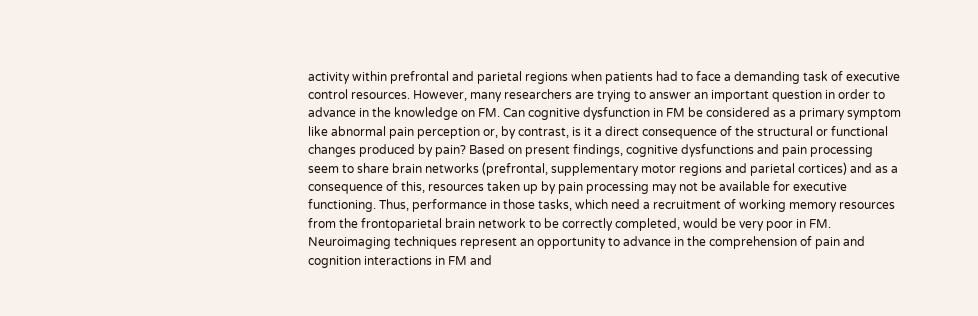activity within prefrontal and parietal regions when patients had to face a demanding task of executive control resources. However, many researchers are trying to answer an important question in order to advance in the knowledge on FM. Can cognitive dysfunction in FM be considered as a primary symptom like abnormal pain perception or, by contrast, is it a direct consequence of the structural or functional changes produced by pain? Based on present findings, cognitive dysfunctions and pain processing seem to share brain networks (prefrontal, supplementary motor regions and parietal cortices) and as a consequence of this, resources taken up by pain processing may not be available for executive functioning. Thus, performance in those tasks, which need a recruitment of working memory resources from the frontoparietal brain network to be correctly completed, would be very poor in FM. Neuroimaging techniques represent an opportunity to advance in the comprehension of pain and cognition interactions in FM and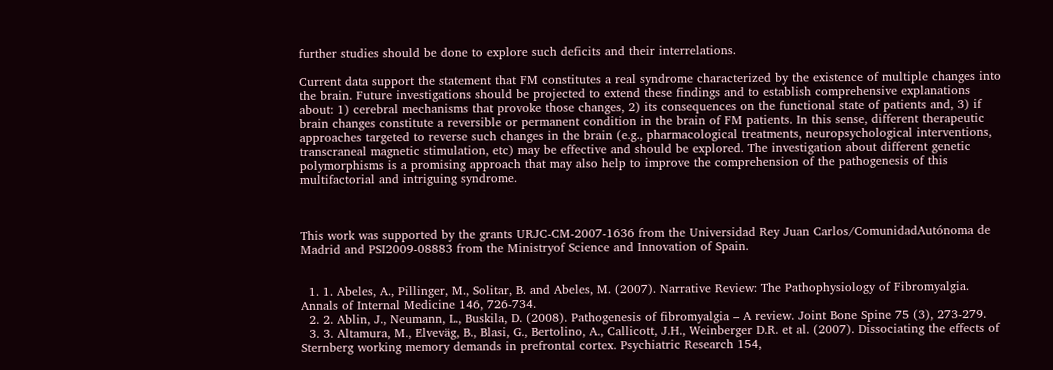further studies should be done to explore such deficits and their interrelations.

Current data support the statement that FM constitutes a real syndrome characterized by the existence of multiple changes into the brain. Future investigations should be projected to extend these findings and to establish comprehensive explanations about: 1) cerebral mechanisms that provoke those changes, 2) its consequences on the functional state of patients and, 3) if brain changes constitute a reversible or permanent condition in the brain of FM patients. In this sense, different therapeutic approaches targeted to reverse such changes in the brain (e.g., pharmacological treatments, neuropsychological interventions, transcraneal magnetic stimulation, etc) may be effective and should be explored. The investigation about different genetic polymorphisms is a promising approach that may also help to improve the comprehension of the pathogenesis of this multifactorial and intriguing syndrome.



This work was supported by the grants URJC-CM-2007-1636 from the Universidad Rey Juan Carlos/ComunidadAutónoma de Madrid and PSI2009-08883 from the Ministryof Science and Innovation of Spain.


  1. 1. Abeles, A., Pillinger, M., Solitar, B. and Abeles, M. (2007). Narrative Review: The Pathophysiology of Fibromyalgia. Annals of Internal Medicine 146, 726-734.
  2. 2. Ablin, J., Neumann, L., Buskila, D. (2008). Pathogenesis of fibromyalgia – A review. Joint Bone Spine 75 (3), 273-279.
  3. 3. Altamura, M., Elveväg, B., Blasi, G., Bertolino, A., Callicott, J.H., Weinberger D.R. et al. (2007). Dissociating the effects of Sternberg working memory demands in prefrontal cortex. Psychiatric Research 154,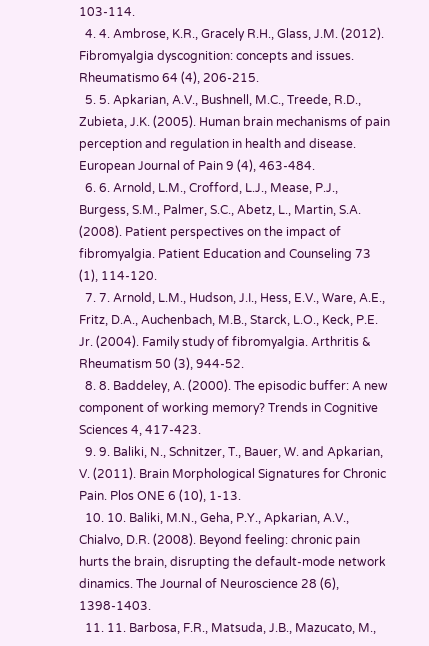103-114.
  4. 4. Ambrose, K.R., Gracely R.H., Glass, J.M. (2012). Fibromyalgia dyscognition: concepts and issues. Rheumatismo 64 (4), 206-215.
  5. 5. Apkarian, A.V., Bushnell, M.C., Treede, R.D., Zubieta, J.K. (2005). Human brain mechanisms of pain perception and regulation in health and disease. European Journal of Pain 9 (4), 463-484.
  6. 6. Arnold, L.M., Crofford, L.J., Mease, P.J., Burgess, S.M., Palmer, S.C., Abetz, L., Martin, S.A. (2008). Patient perspectives on the impact of fibromyalgia. Patient Education and Counseling 73 (1), 114-120.
  7. 7. Arnold, L.M., Hudson, J.I., Hess, E.V., Ware, A.E., Fritz, D.A., Auchenbach, M.B., Starck, L.O., Keck, P.E. Jr. (2004). Family study of fibromyalgia. Arthritis & Rheumatism 50 (3), 944-52.
  8. 8. Baddeley, A. (2000). The episodic buffer: A new component of working memory? Trends in Cognitive Sciences 4, 417-423.
  9. 9. Baliki, N., Schnitzer, T., Bauer, W. and Apkarian, V. (2011). Brain Morphological Signatures for Chronic Pain. Plos ONE 6 (10), 1-13.
  10. 10. Baliki, M.N., Geha, P.Y., Apkarian, A.V., Chialvo, D.R. (2008). Beyond feeling: chronic pain hurts the brain, disrupting the default-mode network dinamics. The Journal of Neuroscience 28 (6), 1398-1403.
  11. 11. Barbosa, F.R., Matsuda, J.B., Mazucato, M.,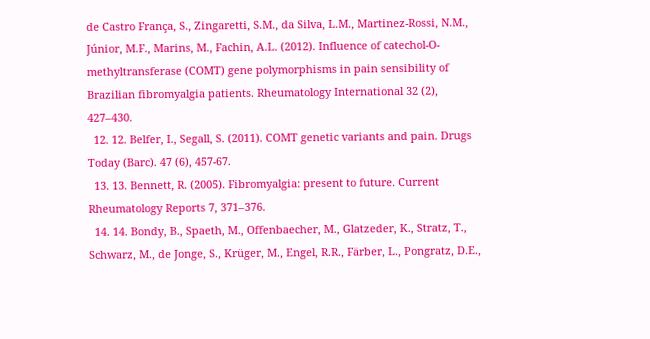de Castro França, S., Zingaretti, S.M., da Silva, L.M., Martinez-Rossi, N.M., Júnior, M.F., Marins, M., Fachin, A.L. (2012). Influence of catechol-O-methyltransferase (COMT) gene polymorphisms in pain sensibility of Brazilian fibromyalgia patients. Rheumatology International 32 (2), 427–430.
  12. 12. Belfer, I., Segall, S. (2011). COMT genetic variants and pain. Drugs Today (Barc). 47 (6), 457-67.
  13. 13. Bennett, R. (2005). Fibromyalgia: present to future. Current Rheumatology Reports 7, 371–376.
  14. 14. Bondy, B., Spaeth, M., Offenbaecher, M., Glatzeder, K., Stratz, T., Schwarz, M., de Jonge, S., Krüger, M., Engel, R.R., Färber, L., Pongratz, D.E.,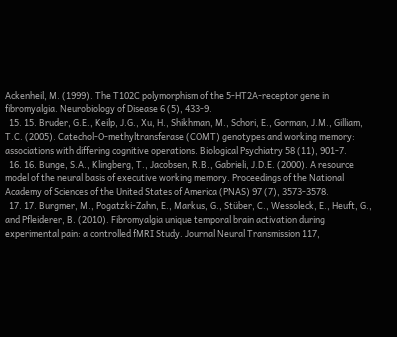Ackenheil, M. (1999). The T102C polymorphism of the 5-HT2A-receptor gene in fibromyalgia. Neurobiology of Disease 6 (5), 433-9.
  15. 15. Bruder, G.E., Keilp, J.G., Xu, H., Shikhman, M., Schori, E., Gorman, J.M., Gilliam, T.C. (2005). Catechol-O-methyltransferase (COMT) genotypes and working memory: associations with differing cognitive operations. Biological Psychiatry 58 (11), 901-7.
  16. 16. Bunge, S.A., Klingberg, T., Jacobsen, R.B., Gabrieli, J.D.E. (2000). A resource model of the neural basis of executive working memory. Proceedings of the National Academy of Sciences of the United States of America (PNAS) 97 (7), 3573-3578.
  17. 17. Burgmer, M., Pogatzki-Zahn, E., Markus, G., Stüber, C., Wessoleck, E., Heuft, G., and Pfleiderer, B. (2010). Fibromyalgia unique temporal brain activation during experimental pain: a controlled fMRI Study. Journal Neural Transmission 117,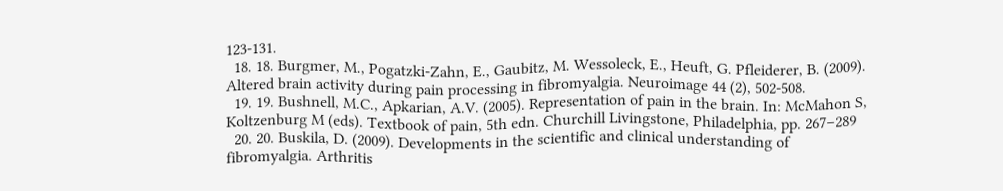123-131.
  18. 18. Burgmer, M., Pogatzki-Zahn, E., Gaubitz, M. Wessoleck, E., Heuft, G. Pfleiderer, B. (2009). Altered brain activity during pain processing in fibromyalgia. Neuroimage 44 (2), 502-508.
  19. 19. Bushnell, M.C., Apkarian, A.V. (2005). Representation of pain in the brain. In: McMahon S, Koltzenburg M (eds). Textbook of pain, 5th edn. Churchill Livingstone, Philadelphia, pp. 267–289
  20. 20. Buskila, D. (2009). Developments in the scientific and clinical understanding of fibromyalgia. Arthritis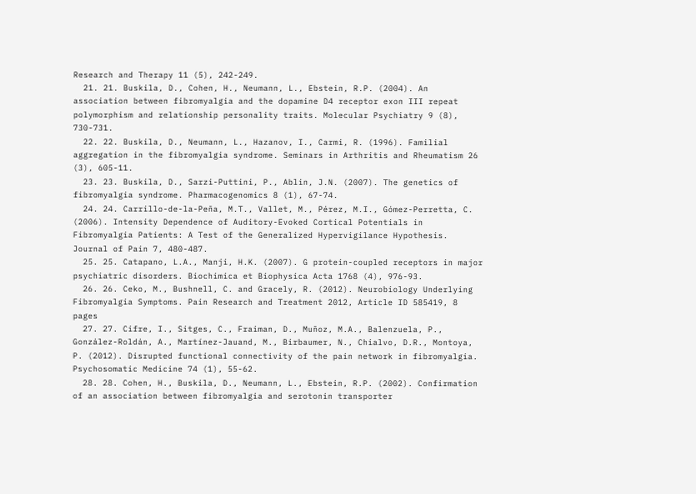Research and Therapy 11 (5), 242-249.
  21. 21. Buskila, D., Cohen, H., Neumann, L., Ebstein, R.P. (2004). An association between fibromyalgia and the dopamine D4 receptor exon III repeat polymorphism and relationship personality traits. Molecular Psychiatry 9 (8), 730-731.
  22. 22. Buskila, D., Neumann, L., Hazanov, I., Carmi, R. (1996). Familial aggregation in the fibromyalgia syndrome. Seminars in Arthritis and Rheumatism 26 (3), 605-11.
  23. 23. Buskila, D., Sarzi-Puttini, P., Ablin, J.N. (2007). The genetics of fibromyalgia syndrome. Pharmacogenomics 8 (1), 67-74.
  24. 24. Carrillo-de-la-Peña, M.T., Vallet, M., Pérez, M.I., Gómez-Perretta, C. (2006). Intensity Dependence of Auditory-Evoked Cortical Potentials in Fibromyalgia Patients: A Test of the Generalized Hypervigilance Hypothesis. Journal of Pain 7, 480-487.
  25. 25. Catapano, L.A., Manji, H.K. (2007). G protein-coupled receptors in major psychiatric disorders. Biochimica et Biophysica Acta 1768 (4), 976-93.
  26. 26. Ceko, M., Bushnell, C. and Gracely, R. (2012). Neurobiology Underlying Fibromyalgia Symptoms. Pain Research and Treatment 2012, Article ID 585419, 8 pages
  27. 27. Cifre, I., Sitges, C., Fraiman, D., Muñoz, M.A., Balenzuela, P., González-Roldán, A., Martínez-Jauand, M., Birbaumer, N., Chialvo, D.R., Montoya, P. (2012). Disrupted functional connectivity of the pain network in fibromyalgia. Psychosomatic Medicine 74 (1), 55-62.
  28. 28. Cohen, H., Buskila, D., Neumann, L., Ebstein, R.P. (2002). Confirmation of an association between fibromyalgia and serotonin transporter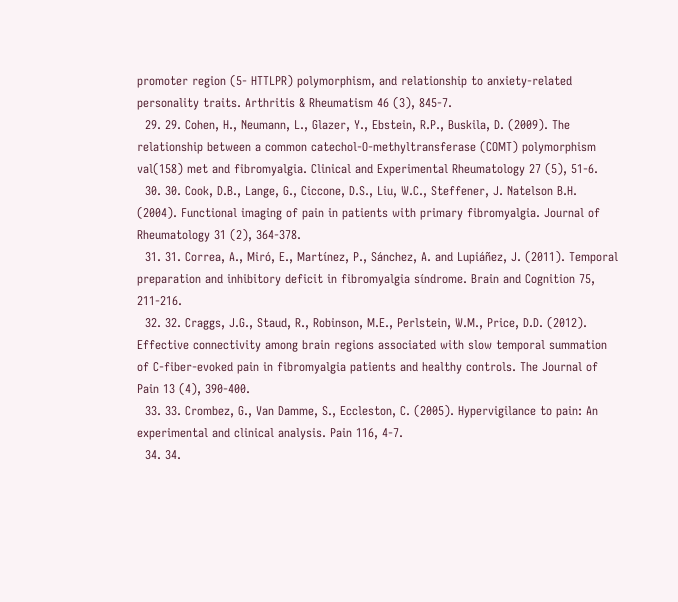promoter region (5- HTTLPR) polymorphism, and relationship to anxiety-related personality traits. Arthritis & Rheumatism 46 (3), 845-7.
  29. 29. Cohen, H., Neumann, L., Glazer, Y., Ebstein, R.P., Buskila, D. (2009). The relationship between a common catechol-O-methyltransferase (COMT) polymorphism val(158) met and fibromyalgia. Clinical and Experimental Rheumatology 27 (5), 51-6.
  30. 30. Cook, D.B., Lange, G., Ciccone, D.S., Liu, W.C., Steffener, J. Natelson B.H. (2004). Functional imaging of pain in patients with primary fibromyalgia. Journal of Rheumatology 31 (2), 364-378.
  31. 31. Correa, A., Miró, E., Martínez, P., Sánchez, A. and Lupiáñez, J. (2011). Temporal preparation and inhibitory deficit in fibromyalgia síndrome. Brain and Cognition 75, 211-216.
  32. 32. Craggs, J.G., Staud, R., Robinson, M.E., Perlstein, W.M., Price, D.D. (2012). Effective connectivity among brain regions associated with slow temporal summation of C-fiber-evoked pain in fibromyalgia patients and healthy controls. The Journal of Pain 13 (4), 390-400.
  33. 33. Crombez, G., Van Damme, S., Eccleston, C. (2005). Hypervigilance to pain: An experimental and clinical analysis. Pain 116, 4-7.
  34. 34.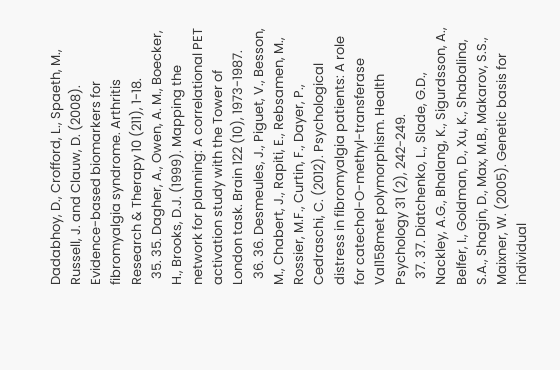Dadabhoy, D., Crofford, L., Spaeth, M., Russell, J. and Clauw, D. (2008). Evidence-based biomarkers for fibromyalgia syndrome. Arthritis Research & Therapy 10 (211), 1-18.
  35. 35. Dagher, A., Owen, A. M., Boecker, H., Brooks, D.J. (1999). Mapping the network for planning: A correlational PET activation study with the Tower of London task. Brain 122 (10), 1973-1987.
  36. 36. Desmeules, J., Piguet, V., Besson, M., Chabert, J., Rapiti, E., Rebsamen, M., Rossier, M.F., Curtin, F., Dayer, P., Cedraschi, C. (2012). Psychological distress in fibromyalgia patients: A role for catechol-O-methyl-transferase Val158met polymorphism. Health Psychology 31 (2), 242-249.
  37. 37. Diatchenko, L., Slade, G.D., Nackley, A.G., Bhalang, K., Sigurdsson, A., Belfer, I., Goldman, D., Xu, K., Shabalina, S.A., Shagin, D., Max, M.B., Makarov, S.S., Maixner, W. (2005). Genetic basis for individual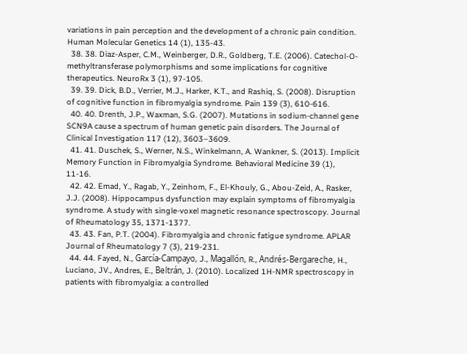variations in pain perception and the development of a chronic pain condition. Human Molecular Genetics 14 (1), 135-43.
  38. 38. Diaz-Asper, C.M., Weinberger, D.R., Goldberg, T.E. (2006). Catechol-O-methyltransferase polymorphisms and some implications for cognitive therapeutics. NeuroRx 3 (1), 97-105.
  39. 39. Dick, B.D., Verrier, M.J., Harker, K.T., and Rashiq, S. (2008). Disruption of cognitive function in fibromyalgia syndrome. Pain 139 (3), 610-616.
  40. 40. Drenth, J.P., Waxman, S.G. (2007). Mutations in sodium-channel gene SCN9A cause a spectrum of human genetic pain disorders. The Journal of Clinical Investigation 117 (12), 3603–3609.
  41. 41. Duschek, S., Werner, N.S., Winkelmann, A. Wankner, S. (2013). Implicit Memory Function in Fibromyalgia Syndrome. Behavioral Medicine 39 (1), 11-16.
  42. 42. Emad, Y., Ragab, Y., Zeinhom, F., El-Khouly, G., Abou-Zeid, A., Rasker, J.J. (2008). Hippocampus dysfunction may explain symptoms of fibromyalgia syndrome. A study with single-voxel magnetic resonance spectroscopy. Journal of Rheumatology 35, 1371-1377.
  43. 43. Fan, P.T. (2004). Fibromyalgia and chronic fatigue syndrome. APLAR Journal of Rheumatology 7 (3), 219-231.
  44. 44. Fayed, N., García-Campayo, J., Magallón, R., Andrés-Bergareche, H., Luciano, JV., Andres, E., Beltrán, J. (2010). Localized 1H-NMR spectroscopy in patients with fibromyalgia: a controlled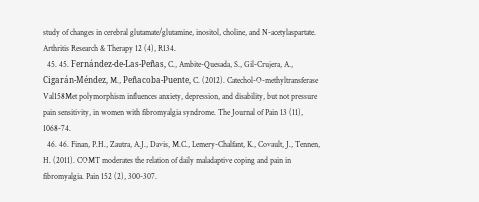study of changes in cerebral glutamate/glutamine, inositol, choline, and N-acetylaspartate. Arthritis Research & Therapy 12 (4), R134.
  45. 45. Fernández-de-Las-Peñas, C., Ambite-Quesada, S., Gil-Crujera, A., Cigarán-Méndez, M., Peñacoba-Puente, C. (2012). Catechol-O-methyltransferase Val158Met polymorphism influences anxiety, depression, and disability, but not pressure pain sensitivity, in women with fibromyalgia syndrome. The Journal of Pain 13 (11), 1068-74.
  46. 46. Finan, P.H., Zautra, A.J., Davis, M.C., Lemery-Chalfant, K., Covault, J., Tennen, H. (2011). COMT moderates the relation of daily maladaptive coping and pain in fibromyalgia. Pain 152 (2), 300-307.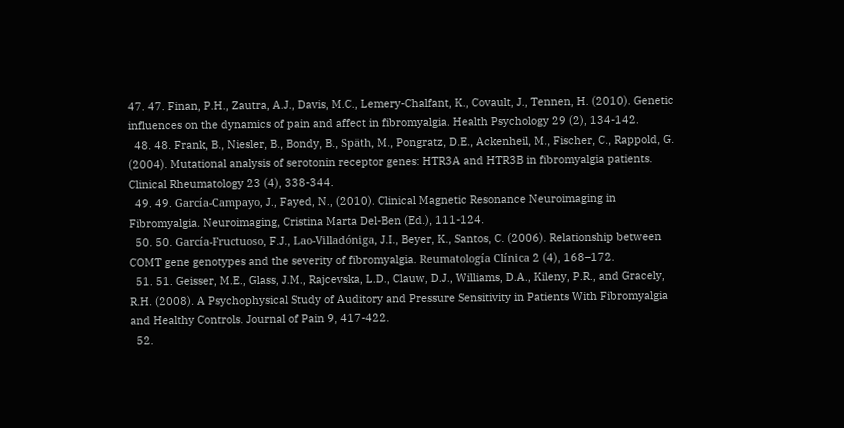47. 47. Finan, P.H., Zautra, A.J., Davis, M.C., Lemery-Chalfant, K., Covault, J., Tennen, H. (2010). Genetic influences on the dynamics of pain and affect in fibromyalgia. Health Psychology 29 (2), 134-142.
  48. 48. Frank, B., Niesler, B., Bondy, B., Späth, M., Pongratz, D.E., Ackenheil, M., Fischer, C., Rappold, G. (2004). Mutational analysis of serotonin receptor genes: HTR3A and HTR3B in fibromyalgia patients. Clinical Rheumatology 23 (4), 338-344.
  49. 49. García-Campayo, J., Fayed, N., (2010). Clinical Magnetic Resonance Neuroimaging in Fibromyalgia. Neuroimaging, Cristina Marta Del-Ben (Ed.), 111-124.
  50. 50. García-Fructuoso, F.J., Lao-Villadóniga, J.I., Beyer, K., Santos, C. (2006). Relationship between COMT gene genotypes and the severity of fibromyalgia. Reumatología Clínica 2 (4), 168–172.
  51. 51. Geisser, M.E., Glass, J.M., Rajcevska, L.D., Clauw, D.J., Williams, D.A., Kileny, P.R., and Gracely, R.H. (2008). A Psychophysical Study of Auditory and Pressure Sensitivity in Patients With Fibromyalgia and Healthy Controls. Journal of Pain 9, 417-422.
  52.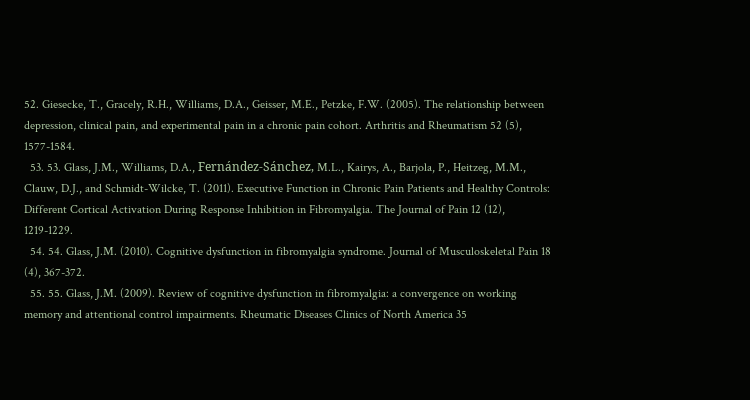52. Giesecke, T., Gracely, R.H., Williams, D.A., Geisser, M.E., Petzke, F.W. (2005). The relationship between depression, clinical pain, and experimental pain in a chronic pain cohort. Arthritis and Rheumatism 52 (5), 1577-1584.
  53. 53. Glass, J.M., Williams, D.A., Fernández-Sánchez, M.L., Kairys, A., Barjola, P., Heitzeg, M.M., Clauw, D.J., and Schmidt-Wilcke, T. (2011). Executive Function in Chronic Pain Patients and Healthy Controls: Different Cortical Activation During Response Inhibition in Fibromyalgia. The Journal of Pain 12 (12), 1219-1229.
  54. 54. Glass, J.M. (2010). Cognitive dysfunction in fibromyalgia syndrome. Journal of Musculoskeletal Pain 18 (4), 367-372.
  55. 55. Glass, J.M. (2009). Review of cognitive dysfunction in fibromyalgia: a convergence on working memory and attentional control impairments. Rheumatic Diseases Clinics of North America 35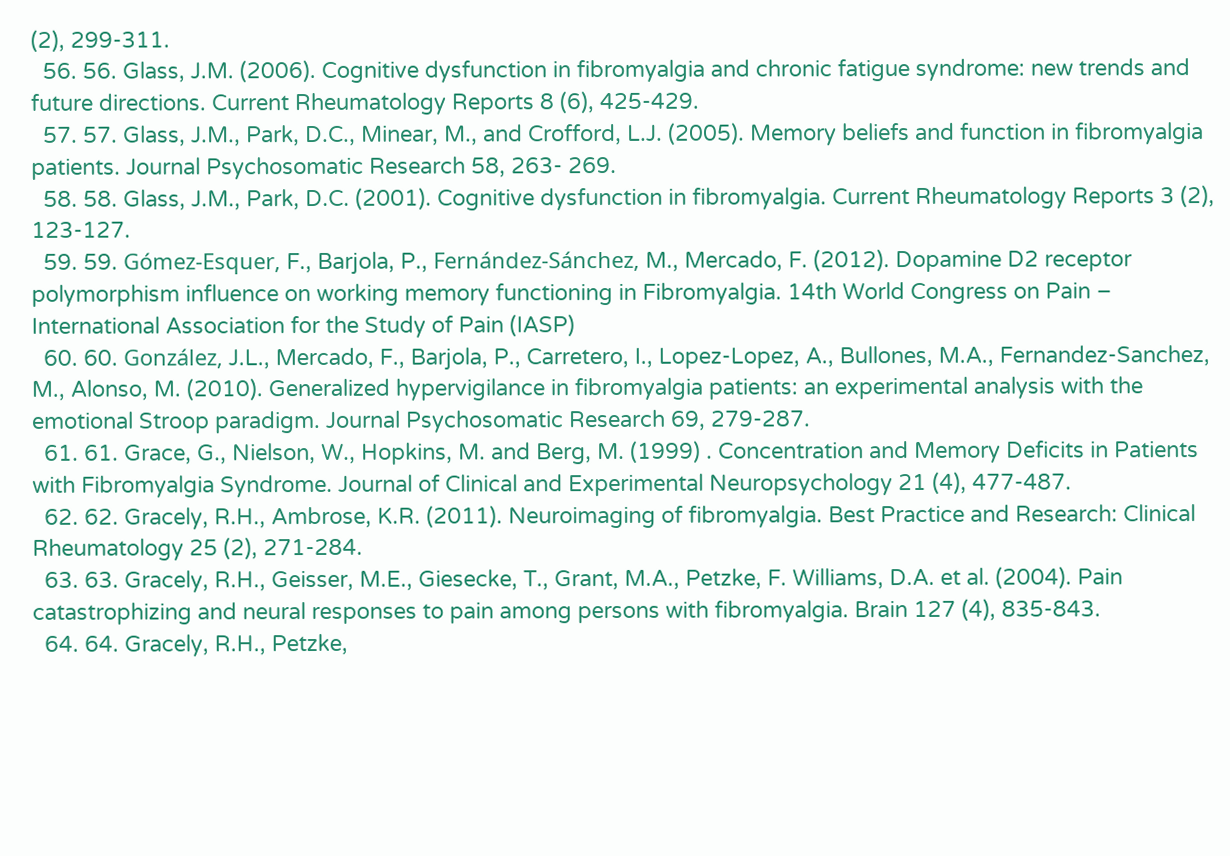(2), 299-311.
  56. 56. Glass, J.M. (2006). Cognitive dysfunction in fibromyalgia and chronic fatigue syndrome: new trends and future directions. Current Rheumatology Reports 8 (6), 425-429.
  57. 57. Glass, J.M., Park, D.C., Minear, M., and Crofford, L.J. (2005). Memory beliefs and function in fibromyalgia patients. Journal Psychosomatic Research 58, 263- 269.
  58. 58. Glass, J.M., Park, D.C. (2001). Cognitive dysfunction in fibromyalgia. Current Rheumatology Reports 3 (2), 123-127.
  59. 59. Gómez-Esquer, F., Barjola, P., Fernández-Sánchez, M., Mercado, F. (2012). Dopamine D2 receptor polymorphism influence on working memory functioning in Fibromyalgia. 14th World Congress on Pain – International Association for the Study of Pain (IASP)
  60. 60. González, J.L., Mercado, F., Barjola, P., Carretero, I., Lopez-Lopez, A., Bullones, M.A., Fernandez-Sanchez, M., Alonso, M. (2010). Generalized hypervigilance in fibromyalgia patients: an experimental analysis with the emotional Stroop paradigm. Journal Psychosomatic Research 69, 279-287.
  61. 61. Grace, G., Nielson, W., Hopkins, M. and Berg, M. (1999) . Concentration and Memory Deficits in Patients with Fibromyalgia Syndrome. Journal of Clinical and Experimental Neuropsychology 21 (4), 477-487.
  62. 62. Gracely, R.H., Ambrose, K.R. (2011). Neuroimaging of fibromyalgia. Best Practice and Research: Clinical Rheumatology 25 (2), 271-284.
  63. 63. Gracely, R.H., Geisser, M.E., Giesecke, T., Grant, M.A., Petzke, F. Williams, D.A. et al. (2004). Pain catastrophizing and neural responses to pain among persons with fibromyalgia. Brain 127 (4), 835-843.
  64. 64. Gracely, R.H., Petzke,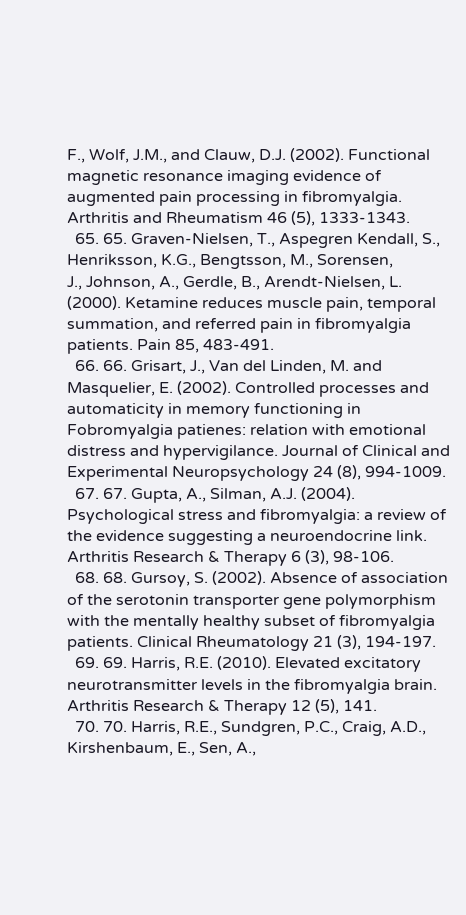F., Wolf, J.M., and Clauw, D.J. (2002). Functional magnetic resonance imaging evidence of augmented pain processing in fibromyalgia. Arthritis and Rheumatism 46 (5), 1333-1343.
  65. 65. Graven-Nielsen, T., Aspegren Kendall, S., Henriksson, K.G., Bengtsson, M., Sorensen,
J., Johnson, A., Gerdle, B., Arendt-Nielsen, L. (2000). Ketamine reduces muscle pain, temporal summation, and referred pain in fibromyalgia patients. Pain 85, 483-491.
  66. 66. Grisart, J., Van del Linden, M. and Masquelier, E. (2002). Controlled processes and automaticity in memory functioning in Fobromyalgia patienes: relation with emotional distress and hypervigilance. Journal of Clinical and Experimental Neuropsychology 24 (8), 994-1009.
  67. 67. Gupta, A., Silman, A.J. (2004). Psychological stress and fibromyalgia: a review of the evidence suggesting a neuroendocrine link. Arthritis Research & Therapy 6 (3), 98-106.
  68. 68. Gursoy, S. (2002). Absence of association of the serotonin transporter gene polymorphism with the mentally healthy subset of fibromyalgia patients. Clinical Rheumatology 21 (3), 194-197.
  69. 69. Harris, R.E. (2010). Elevated excitatory neurotransmitter levels in the fibromyalgia brain. Arthritis Research & Therapy 12 (5), 141.
  70. 70. Harris, R.E., Sundgren, P.C., Craig, A.D., Kirshenbaum, E., Sen, A.,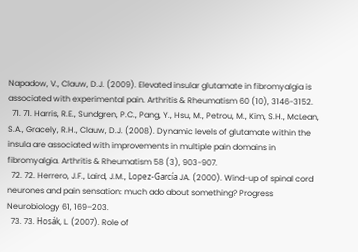Napadow, V., Clauw, D.J. (2009). Elevated insular glutamate in fibromyalgia is associated with experimental pain. Arthritis & Rheumatism 60 (10), 3146-3152.
  71. 71. Harris, R.E., Sundgren, P.C., Pang, Y., Hsu, M., Petrou, M., Kim, S.H., McLean, S.A., Gracely, R.H., Clauw, D.J. (2008). Dynamic levels of glutamate within the insula are associated with improvements in multiple pain domains in fibromyalgia. Arthritis & Rheumatism 58 (3), 903-907.
  72. 72. Herrero, J.F., Laird, J.M., Lopez-García JA. (2000). Wind-up of spinal cord neurones and pain sensation: much ado about something? Progress Neurobiology 61, 169–203.
  73. 73. Hosák, L. (2007). Role of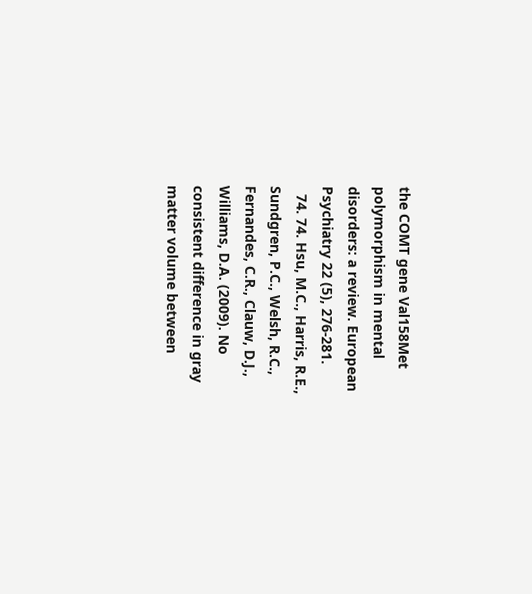the COMT gene Val158Met polymorphism in mental disorders: a review. European Psychiatry 22 (5), 276-281.
  74. 74. Hsu, M.C., Harris, R.E., Sundgren, P.C., Welsh, R.C., Fernandes, C.R., Clauw, D.J., Williams, D.A. (2009). No consistent difference in gray matter volume between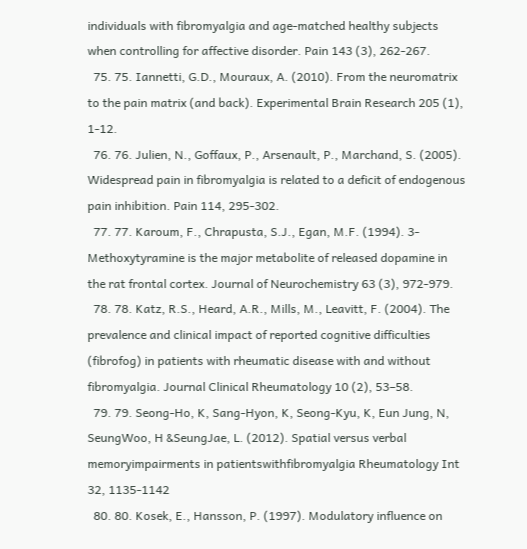individuals with fibromyalgia and age-matched healthy subjects when controlling for affective disorder. Pain 143 (3), 262-267.
  75. 75. Iannetti, G.D., Mouraux, A. (2010). From the neuromatrix to the pain matrix (and back). Experimental Brain Research 205 (1), 1-12.
  76. 76. Julien, N., Goffaux, P., Arsenault, P., Marchand, S. (2005). Widespread pain in fibromyalgia is related to a deficit of endogenous pain inhibition. Pain 114, 295-302.
  77. 77. Karoum, F., Chrapusta, S.J., Egan, M.F. (1994). 3-Methoxytyramine is the major metabolite of released dopamine in the rat frontal cortex. Journal of Neurochemistry 63 (3), 972-979.
  78. 78. Katz, R.S., Heard, A.R., Mills, M., Leavitt, F. (2004). The prevalence and clinical impact of reported cognitive difficulties (fibrofog) in patients with rheumatic disease with and without fibromyalgia. Journal Clinical Rheumatology 10 (2), 53–58.
  79. 79. Seong-Ho, K, Sang-Hyon, K, Seong-Kyu, K, Eun Jung, N, SeungWoo, H &SeungJae, L. (2012). Spatial versus verbal memoryimpairments in patientswithfibromyalgia Rheumatology Int 32, 1135-1142
  80. 80. Kosek, E., Hansson, P. (1997). Modulatory influence on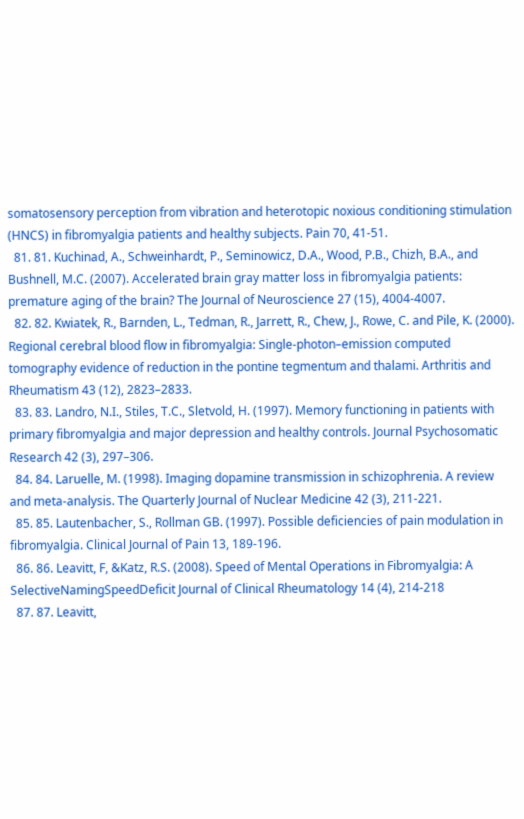somatosensory perception from vibration and heterotopic noxious conditioning stimulation (HNCS) in fibromyalgia patients and healthy subjects. Pain 70, 41-51.
  81. 81. Kuchinad, A., Schweinhardt, P., Seminowicz, D.A., Wood, P.B., Chizh, B.A., and Bushnell, M.C. (2007). Accelerated brain gray matter loss in fibromyalgia patients: premature aging of the brain? The Journal of Neuroscience 27 (15), 4004-4007.
  82. 82. Kwiatek, R., Barnden, L., Tedman, R., Jarrett, R., Chew, J., Rowe, C. and Pile, K. (2000). Regional cerebral blood flow in fibromyalgia: Single-photon–emission computed tomography evidence of reduction in the pontine tegmentum and thalami. Arthritis and Rheumatism 43 (12), 2823–2833.
  83. 83. Landro, N.I., Stiles, T.C., Sletvold, H. (1997). Memory functioning in patients with primary fibromyalgia and major depression and healthy controls. Journal Psychosomatic Research 42 (3), 297–306.
  84. 84. Laruelle, M. (1998). Imaging dopamine transmission in schizophrenia. A review and meta-analysis. The Quarterly Journal of Nuclear Medicine 42 (3), 211-221.
  85. 85. Lautenbacher, S., Rollman GB. (1997). Possible deficiencies of pain modulation in fibromyalgia. Clinical Journal of Pain 13, 189-196.
  86. 86. Leavitt, F, &Katz, R.S. (2008). Speed of Mental Operations in Fibromyalgia: A SelectiveNamingSpeedDeficit Journal of Clinical Rheumatology 14 (4), 214-218
  87. 87. Leavitt,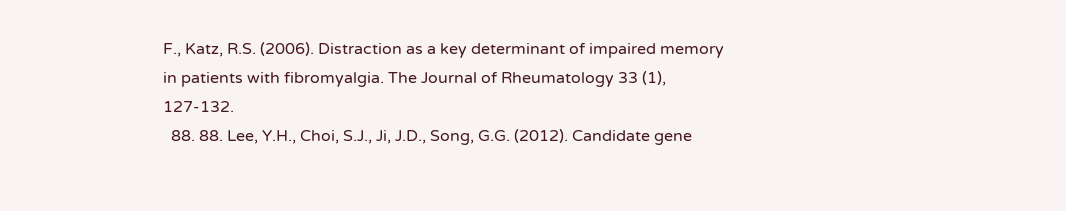F., Katz, R.S. (2006). Distraction as a key determinant of impaired memory in patients with fibromyalgia. The Journal of Rheumatology 33 (1), 127-132.
  88. 88. Lee, Y.H., Choi, S.J., Ji, J.D., Song, G.G. (2012). Candidate gene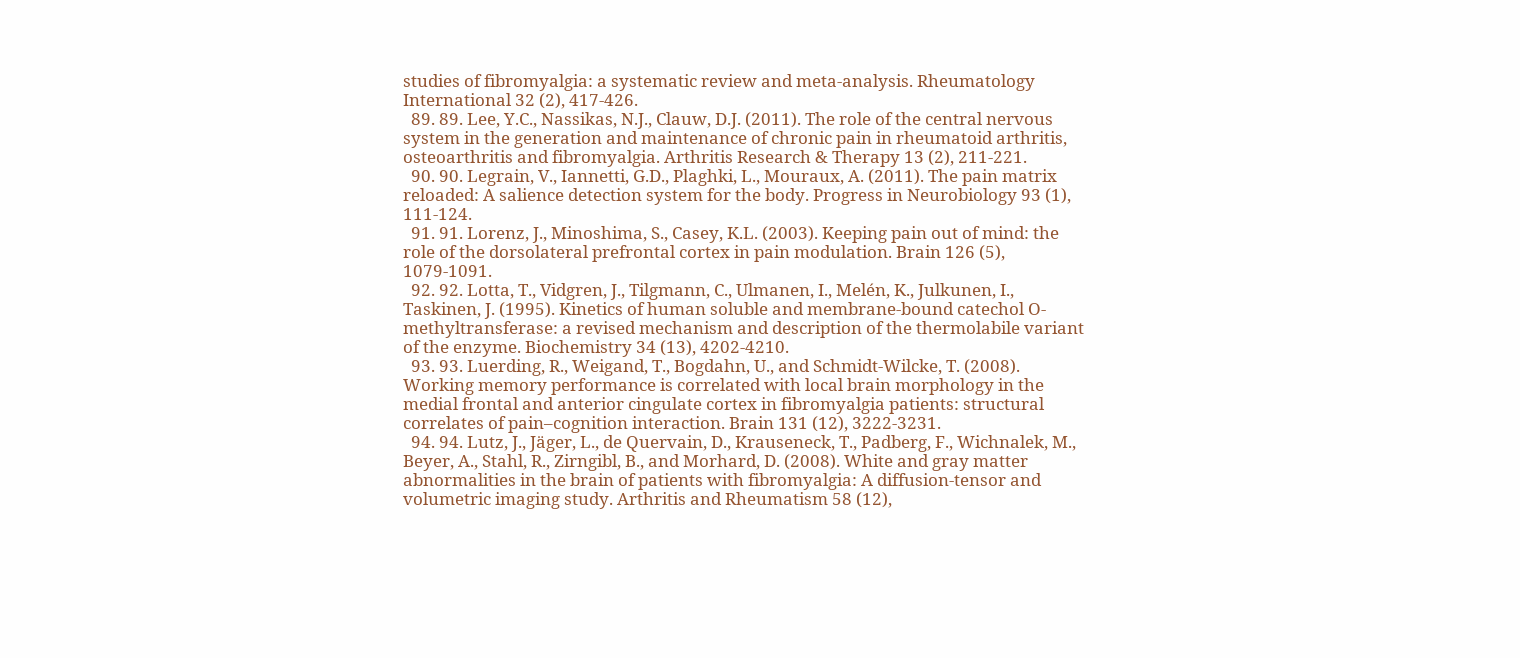studies of fibromyalgia: a systematic review and meta-analysis. Rheumatology International 32 (2), 417-426.
  89. 89. Lee, Y.C., Nassikas, N.J., Clauw, D.J. (2011). The role of the central nervous system in the generation and maintenance of chronic pain in rheumatoid arthritis, osteoarthritis and fibromyalgia. Arthritis Research & Therapy 13 (2), 211-221.
  90. 90. Legrain, V., Iannetti, G.D., Plaghki, L., Mouraux, A. (2011). The pain matrix reloaded: A salience detection system for the body. Progress in Neurobiology 93 (1), 111-124.
  91. 91. Lorenz, J., Minoshima, S., Casey, K.L. (2003). Keeping pain out of mind: the role of the dorsolateral prefrontal cortex in pain modulation. Brain 126 (5), 1079-1091.
  92. 92. Lotta, T., Vidgren, J., Tilgmann, C., Ulmanen, I., Melén, K., Julkunen, I., Taskinen, J. (1995). Kinetics of human soluble and membrane-bound catechol O-methyltransferase: a revised mechanism and description of the thermolabile variant of the enzyme. Biochemistry 34 (13), 4202-4210.
  93. 93. Luerding, R., Weigand, T., Bogdahn, U., and Schmidt-Wilcke, T. (2008). Working memory performance is correlated with local brain morphology in the medial frontal and anterior cingulate cortex in fibromyalgia patients: structural correlates of pain–cognition interaction. Brain 131 (12), 3222-3231.
  94. 94. Lutz, J., Jäger, L., de Quervain, D., Krauseneck, T., Padberg, F., Wichnalek, M., Beyer, A., Stahl, R., Zirngibl, B., and Morhard, D. (2008). White and gray matter abnormalities in the brain of patients with fibromyalgia: A diffusion-tensor and volumetric imaging study. Arthritis and Rheumatism 58 (12),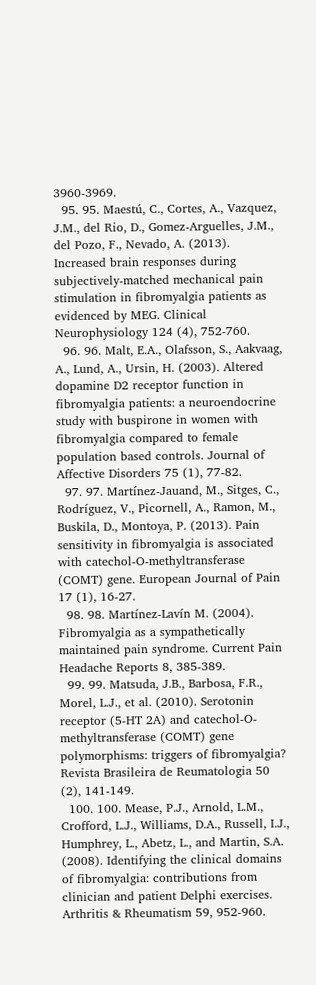3960-3969.
  95. 95. Maestú, C., Cortes, A., Vazquez, J.M., del Rio, D., Gomez-Arguelles, J.M., del Pozo, F., Nevado, A. (2013). Increased brain responses during subjectively-matched mechanical pain stimulation in fibromyalgia patients as evidenced by MEG. Clinical Neurophysiology 124 (4), 752-760.
  96. 96. Malt, E.A., Olafsson, S., Aakvaag, A., Lund, A., Ursin, H. (2003). Altered dopamine D2 receptor function in fibromyalgia patients: a neuroendocrine study with buspirone in women with fibromyalgia compared to female population based controls. Journal of Affective Disorders 75 (1), 77-82.
  97. 97. Martínez-Jauand, M., Sitges, C., Rodríguez, V., Picornell, A., Ramon, M., Buskila, D., Montoya, P. (2013). Pain sensitivity in fibromyalgia is associated with catechol-O-methyltransferase (COMT) gene. European Journal of Pain 17 (1), 16-27.
  98. 98. Martínez-Lavín M. (2004). Fibromyalgia as a sympathetically maintained pain syndrome. Current Pain Headache Reports 8, 385-389.
  99. 99. Matsuda, J.B., Barbosa, F.R., Morel, L.J., et al. (2010). Serotonin receptor (5-HT 2A) and catechol-O-methyltransferase (COMT) gene polymorphisms: triggers of fibromyalgia? Revista Brasileira de Reumatologia 50 (2), 141-149.
  100. 100. Mease, P.J., Arnold, L.M., Crofford, L.J., Williams, D.A., Russell, I.J., Humphrey, L., Abetz, L., and Martin, S.A. (2008). Identifying the clinical domains of fibromyalgia: contributions from clinician and patient Delphi exercises. Arthritis & Rheumatism 59, 952-960.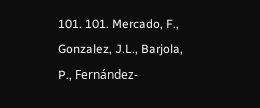101. 101. Mercado, F., Gonzalez, J.L., Barjola, P., Fernández-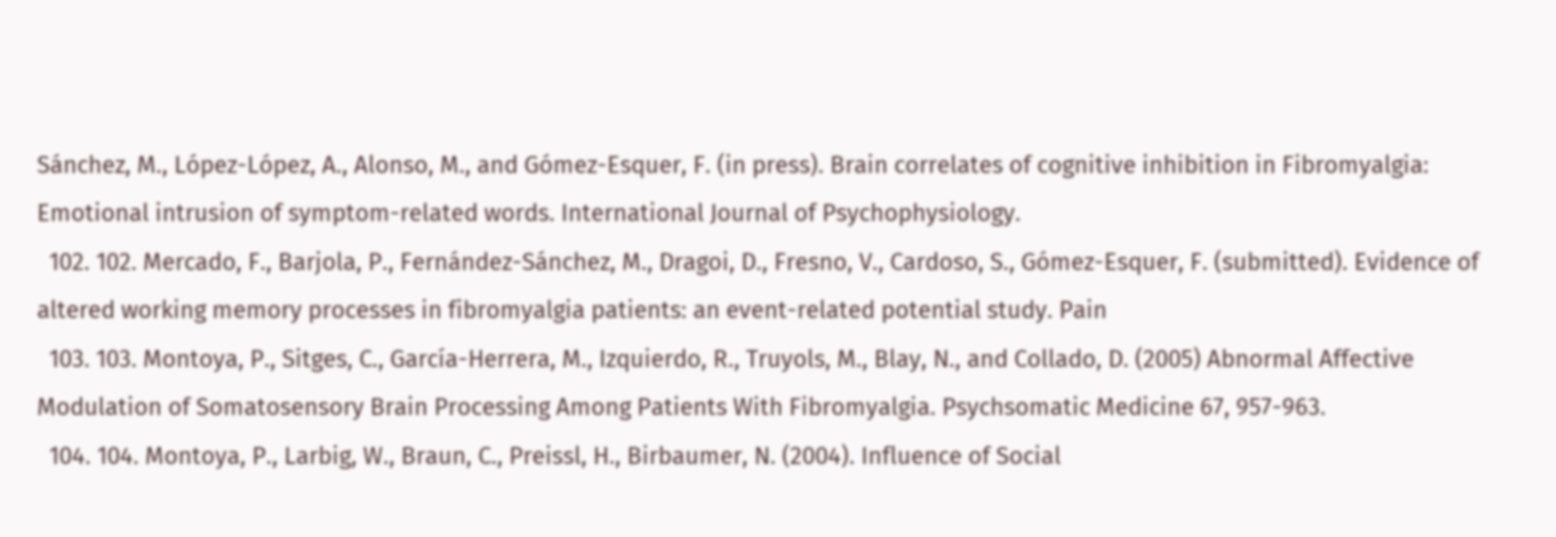Sánchez, M., López-López, A., Alonso, M., and Gómez-Esquer, F. (in press). Brain correlates of cognitive inhibition in Fibromyalgia: Emotional intrusion of symptom-related words. International Journal of Psychophysiology.
  102. 102. Mercado, F., Barjola, P., Fernández-Sánchez, M., Dragoi, D., Fresno, V., Cardoso, S., Gómez-Esquer, F. (submitted). Evidence of altered working memory processes in fibromyalgia patients: an event-related potential study. Pain
  103. 103. Montoya, P., Sitges, C., García-Herrera, M., Izquierdo, R., Truyols, M., Blay, N., and Collado, D. (2005) Abnormal Affective Modulation of Somatosensory Brain Processing Among Patients With Fibromyalgia. Psychsomatic Medicine 67, 957-963.
  104. 104. Montoya, P., Larbig, W., Braun, C., Preissl, H., Birbaumer, N. (2004). Influence of Social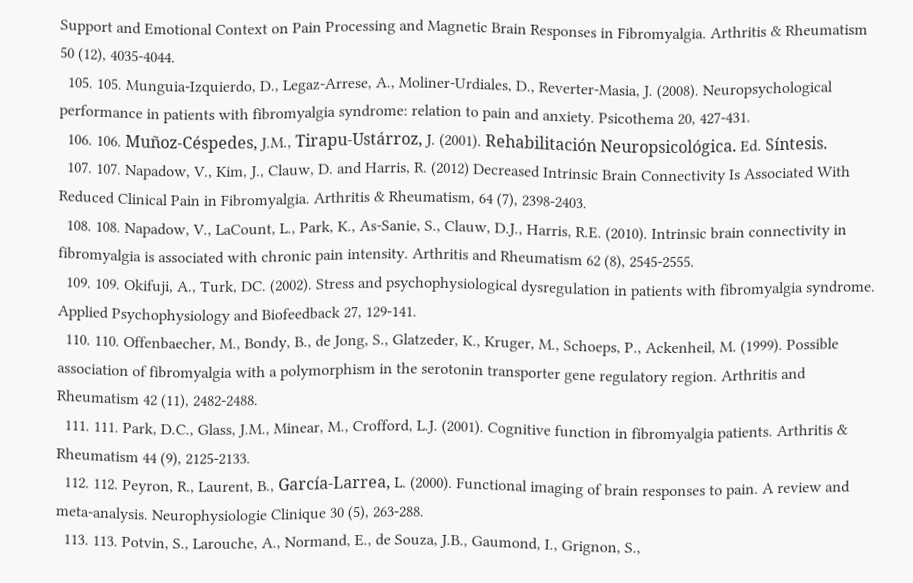Support and Emotional Context on Pain Processing and Magnetic Brain Responses in Fibromyalgia. Arthritis & Rheumatism 50 (12), 4035-4044.
  105. 105. Munguia-Izquierdo, D., Legaz-Arrese, A., Moliner-Urdiales, D., Reverter-Masia, J. (2008). Neuropsychological performance in patients with fibromyalgia syndrome: relation to pain and anxiety. Psicothema 20, 427-431.
  106. 106. Muñoz-Céspedes, J.M., Tirapu-Ustárroz, J. (2001). Rehabilitación Neuropsicológica. Ed. Síntesis.
  107. 107. Napadow, V., Kim, J., Clauw, D. and Harris, R. (2012) Decreased Intrinsic Brain Connectivity Is Associated With Reduced Clinical Pain in Fibromyalgia. Arthritis & Rheumatism, 64 (7), 2398-2403.
  108. 108. Napadow, V., LaCount, L., Park, K., As-Sanie, S., Clauw, D.J., Harris, R.E. (2010). Intrinsic brain connectivity in fibromyalgia is associated with chronic pain intensity. Arthritis and Rheumatism 62 (8), 2545-2555.
  109. 109. Okifuji, A., Turk, DC. (2002). Stress and psychophysiological dysregulation in patients with fibromyalgia syndrome. Applied Psychophysiology and Biofeedback 27, 129-141.
  110. 110. Offenbaecher, M., Bondy, B., de Jong, S., Glatzeder, K., Kruger, M., Schoeps, P., Ackenheil, M. (1999). Possible association of fibromyalgia with a polymorphism in the serotonin transporter gene regulatory region. Arthritis and Rheumatism 42 (11), 2482-2488.
  111. 111. Park, D.C., Glass, J.M., Minear, M., Crofford, L.J. (2001). Cognitive function in fibromyalgia patients. Arthritis & Rheumatism 44 (9), 2125-2133.
  112. 112. Peyron, R., Laurent, B., García-Larrea, L. (2000). Functional imaging of brain responses to pain. A review and meta-analysis. Neurophysiologie Clinique 30 (5), 263-288.
  113. 113. Potvin, S., Larouche, A., Normand, E., de Souza, J.B., Gaumond, I., Grignon, S.,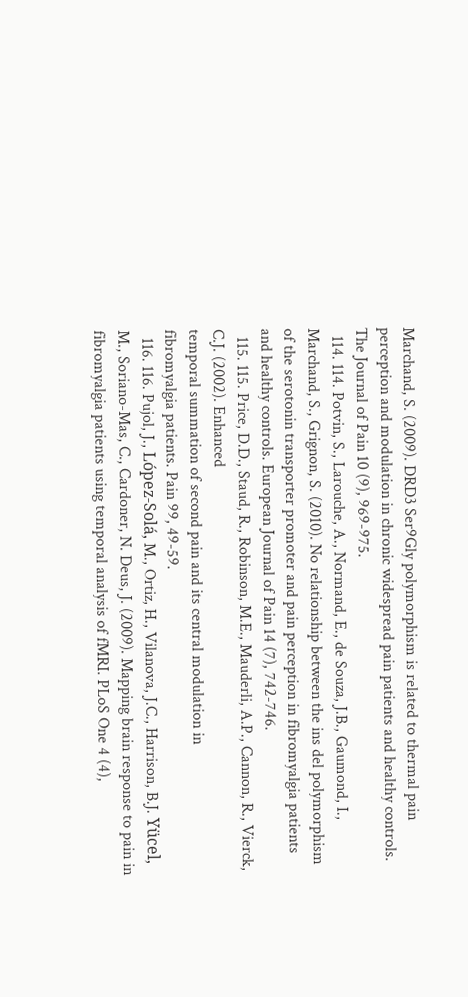Marchand, S. (2009). DRD3 Ser9Gly polymorphism is related to thermal pain perception and modulation in chronic widespread pain patients and healthy controls. The Journal of Pain 10 (9), 969-975.
  114. 114. Potvin, S., Larouche, A., Normand, E., de Souza, J.B., Gaumond, I., Marchand, S., Grignon, S. (2010). No relationship between the ins del polymorphism of the serotonin transporter promoter and pain perception in fibromyalgia patients and healthy controls. European Journal of Pain 14 (7), 742-746.
  115. 115. Price, D.D., Staud, R., Robinson, M.E., Mauderli, A.P., Cannon, R., Vierck, C.J. (2002). Enhanced
temporal summation of second pain and its central modulation in
fibromyalgia patients. Pain 99, 49-59.
  116. 116. Pujol, J., López-Solá, M., Ortiz, H., Vilanova, J.C., Harrison, B.J. Yücel, M., Soriano-Mas, C., Cardoner, N. Deus, J. (2009). Mapping brain response to pain in fibromyalgia patients using temporal analysis of fMRI. PLoS One 4 (4),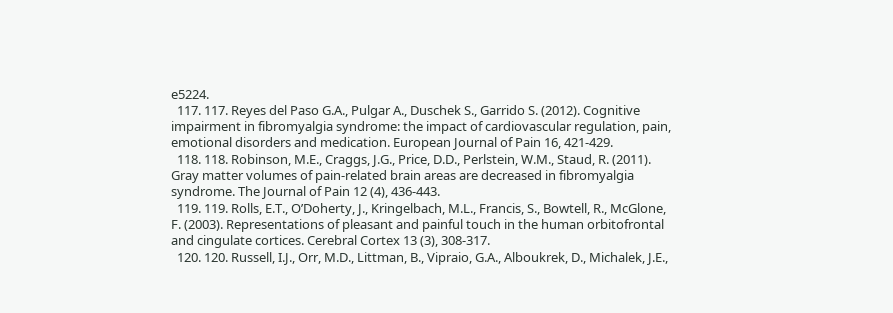e5224.
  117. 117. Reyes del Paso G.A., Pulgar A., Duschek S., Garrido S. (2012). Cognitive impairment in fibromyalgia syndrome: the impact of cardiovascular regulation, pain, emotional disorders and medication. European Journal of Pain 16, 421-429.
  118. 118. Robinson, M.E., Craggs, J.G., Price, D.D., Perlstein, W.M., Staud, R. (2011). Gray matter volumes of pain-related brain areas are decreased in fibromyalgia syndrome. The Journal of Pain 12 (4), 436-443.
  119. 119. Rolls, E.T., O’Doherty, J., Kringelbach, M.L., Francis, S., Bowtell, R., McGlone, F. (2003). Representations of pleasant and painful touch in the human orbitofrontal and cingulate cortices. Cerebral Cortex 13 (3), 308-317.
  120. 120. Russell, I.J., Orr, M.D., Littman, B., Vipraio, G.A., Alboukrek, D., Michalek, J.E.,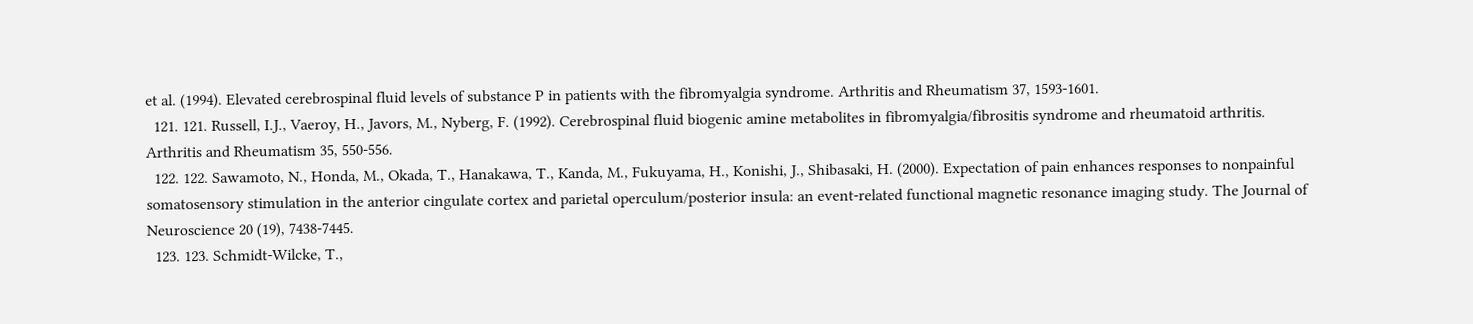et al. (1994). Elevated cerebrospinal fluid levels of substance P in patients with the fibromyalgia syndrome. Arthritis and Rheumatism 37, 1593-1601.
  121. 121. Russell, I.J., Vaeroy, H., Javors, M., Nyberg, F. (1992). Cerebrospinal fluid biogenic amine metabolites in fibromyalgia/fibrositis syndrome and rheumatoid arthritis. Arthritis and Rheumatism 35, 550-556.
  122. 122. Sawamoto, N., Honda, M., Okada, T., Hanakawa, T., Kanda, M., Fukuyama, H., Konishi, J., Shibasaki, H. (2000). Expectation of pain enhances responses to nonpainful somatosensory stimulation in the anterior cingulate cortex and parietal operculum/posterior insula: an event-related functional magnetic resonance imaging study. The Journal of Neuroscience 20 (19), 7438-7445.
  123. 123. Schmidt-Wilcke, T.,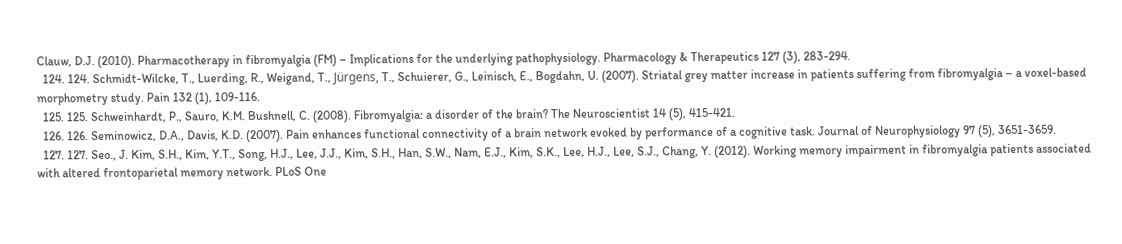Clauw, D.J. (2010). Pharmacotherapy in fibromyalgia (FM) – Implications for the underlying pathophysiology. Pharmacology & Therapeutics 127 (3), 283-294.
  124. 124. Schmidt-Wilcke, T., Luerding, R., Weigand, T., Jürgens, T., Schuierer, G., Leinisch, E., Bogdahn, U. (2007). Striatal grey matter increase in patients suffering from fibromyalgia – a voxel-based morphometry study. Pain 132 (1), 109-116.
  125. 125. Schweinhardt, P., Sauro, K.M. Bushnell, C. (2008). Fibromyalgia: a disorder of the brain? The Neuroscientist 14 (5), 415-421.
  126. 126. Seminowicz, D.A., Davis, K.D. (2007). Pain enhances functional connectivity of a brain network evoked by performance of a cognitive task. Journal of Neurophysiology 97 (5), 3651-3659.
  127. 127. Seo., J. Kim, S.H., Kim, Y.T., Song, H.J., Lee, J.J., Kim, S.H., Han, S.W., Nam, E.J., Kim, S.K., Lee, H.J., Lee, S.J., Chang, Y. (2012). Working memory impairment in fibromyalgia patients associated with altered frontoparietal memory network. PLoS One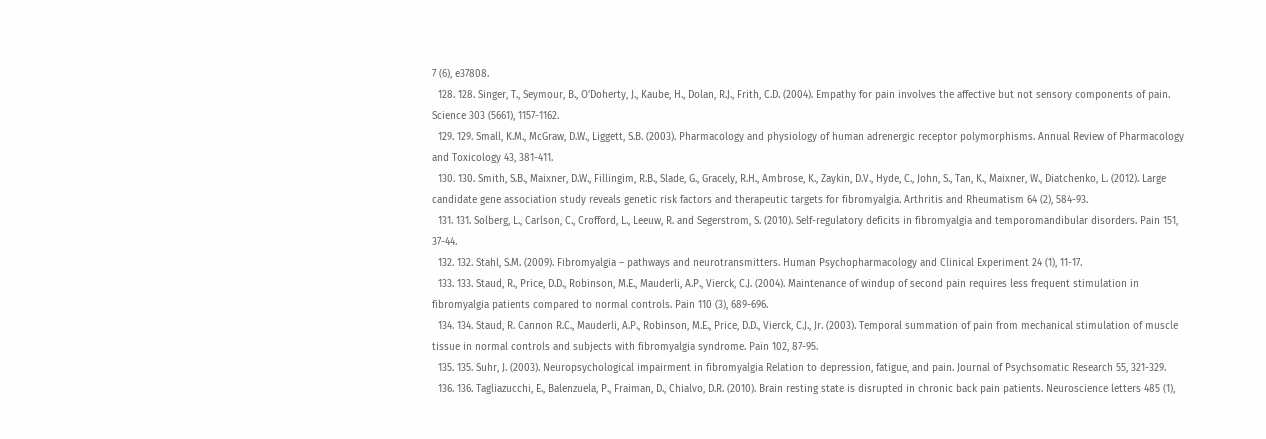7 (6), e37808.
  128. 128. Singer, T., Seymour, B., O’Doherty, J., Kaube, H., Dolan, R.J., Frith, C.D. (2004). Empathy for pain involves the affective but not sensory components of pain. Science 303 (5661), 1157-1162.
  129. 129. Small, K.M., McGraw, D.W., Liggett, S.B. (2003). Pharmacology and physiology of human adrenergic receptor polymorphisms. Annual Review of Pharmacology and Toxicology 43, 381-411.
  130. 130. Smith, S.B., Maixner, D.W., Fillingim, R.B., Slade, G., Gracely, R.H., Ambrose, K., Zaykin, D.V., Hyde, C., John, S., Tan, K., Maixner, W., Diatchenko, L. (2012). Large candidate gene association study reveals genetic risk factors and therapeutic targets for fibromyalgia. Arthritis and Rheumatism 64 (2), 584-93.
  131. 131. Solberg, L., Carlson, C., Crofford, L., Leeuw, R. and Segerstrom, S. (2010). Self-regulatory deficits in fibromyalgia and temporomandibular disorders. Pain 151, 37-44.
  132. 132. Stahl, S.M. (2009). Fibromyalgia – pathways and neurotransmitters. Human Psychopharmacology and Clinical Experiment 24 (1), 11-17.
  133. 133. Staud, R., Price, D.D., Robinson, M.E., Mauderli, A.P., Vierck, C.J. (2004). Maintenance of windup of second pain requires less frequent stimulation in fibromyalgia patients compared to normal controls. Pain 110 (3), 689-696.
  134. 134. Staud, R. Cannon R.C., Mauderli, A.P., Robinson, M.E., Price, D.D., Vierck, C.J., Jr. (2003). Temporal summation of pain from mechanical stimulation of muscle tissue in normal controls and subjects with fibromyalgia syndrome. Pain 102, 87-95.
  135. 135. Suhr, J. (2003). Neuropsychological impairment in fibromyalgia Relation to depression, fatigue, and pain. Journal of Psychsomatic Research 55, 321-329.
  136. 136. Tagliazucchi, E., Balenzuela, P., Fraiman, D., Chialvo, D.R. (2010). Brain resting state is disrupted in chronic back pain patients. Neuroscience letters 485 (1),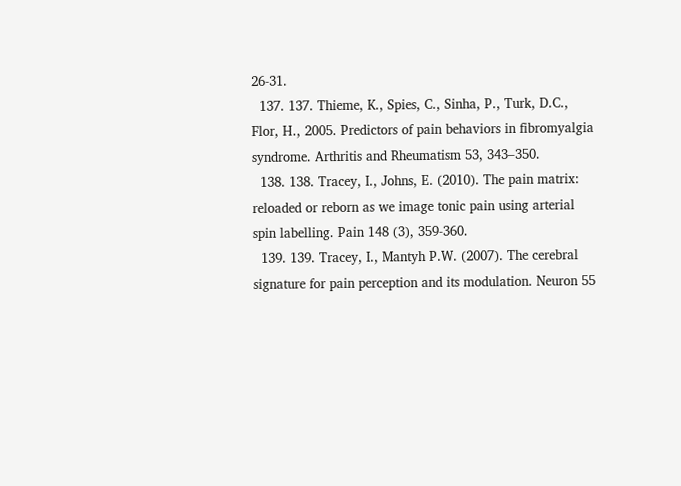26-31.
  137. 137. Thieme, K., Spies, C., Sinha, P., Turk, D.C., Flor, H., 2005. Predictors of pain behaviors in fibromyalgia syndrome. Arthritis and Rheumatism 53, 343–350.
  138. 138. Tracey, I., Johns, E. (2010). The pain matrix: reloaded or reborn as we image tonic pain using arterial spin labelling. Pain 148 (3), 359-360.
  139. 139. Tracey, I., Mantyh P.W. (2007). The cerebral signature for pain perception and its modulation. Neuron 55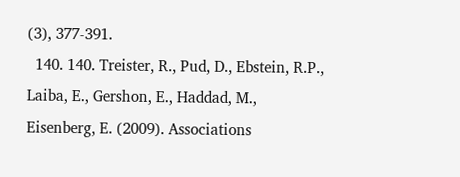(3), 377-391.
  140. 140. Treister, R., Pud, D., Ebstein, R.P., Laiba, E., Gershon, E., Haddad, M., Eisenberg, E. (2009). Associations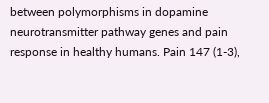between polymorphisms in dopamine neurotransmitter pathway genes and pain response in healthy humans. Pain 147 (1-3),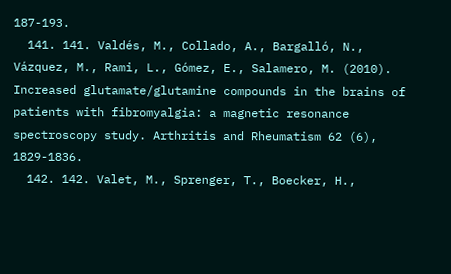187-193.
  141. 141. Valdés, M., Collado, A., Bargalló, N., Vázquez, M., Rami, L., Gómez, E., Salamero, M. (2010). Increased glutamate/glutamine compounds in the brains of patients with fibromyalgia: a magnetic resonance spectroscopy study. Arthritis and Rheumatism 62 (6), 1829-1836.
  142. 142. Valet, M., Sprenger, T., Boecker, H.,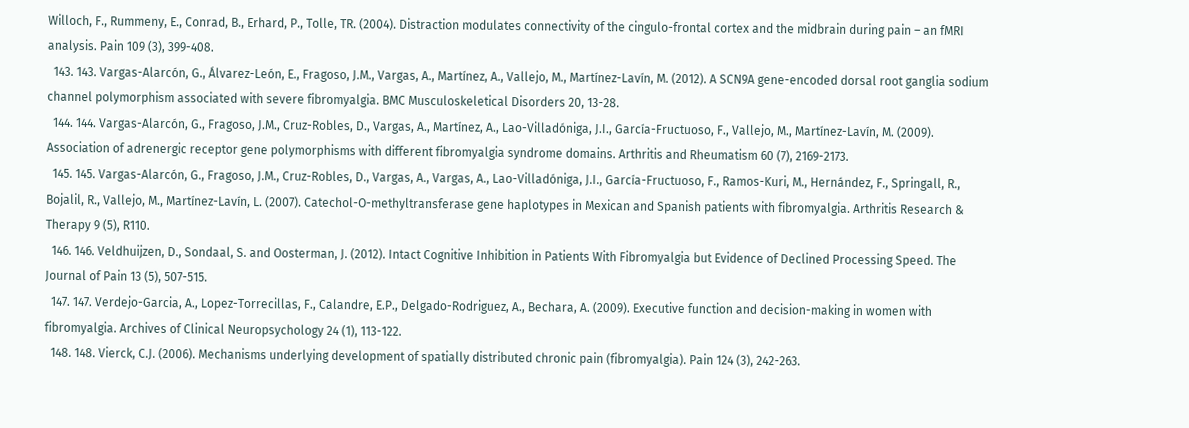Willoch, F., Rummeny, E., Conrad, B., Erhard, P., Tolle, TR. (2004). Distraction modulates connectivity of the cingulo-frontal cortex and the midbrain during pain – an fMRI analysis. Pain 109 (3), 399-408.
  143. 143. Vargas-Alarcón, G., Álvarez-León, E., Fragoso, J.M., Vargas, A., Martínez, A., Vallejo, M., Martínez-Lavín, M. (2012). A SCN9A gene-encoded dorsal root ganglia sodium channel polymorphism associated with severe fibromyalgia. BMC Musculoskeletical Disorders 20, 13-28.
  144. 144. Vargas-Alarcón, G., Fragoso, J.M., Cruz-Robles, D., Vargas, A., Martínez, A., Lao-Villadóniga, J.I., García-Fructuoso, F., Vallejo, M., Martínez-Lavín, M. (2009). Association of adrenergic receptor gene polymorphisms with different fibromyalgia syndrome domains. Arthritis and Rheumatism 60 (7), 2169-2173.
  145. 145. Vargas-Alarcón, G., Fragoso, J.M., Cruz-Robles, D., Vargas, A., Vargas, A., Lao-Villadóniga, J.I., García-Fructuoso, F., Ramos-Kuri, M., Hernández, F., Springall, R., Bojalil, R., Vallejo, M., Martínez-Lavín, L. (2007). Catechol-O-methyltransferase gene haplotypes in Mexican and Spanish patients with fibromyalgia. Arthritis Research & Therapy 9 (5), R110.
  146. 146. Veldhuijzen, D., Sondaal, S. and Oosterman, J. (2012). Intact Cognitive Inhibition in Patients With Fibromyalgia but Evidence of Declined Processing Speed. The Journal of Pain 13 (5), 507-515.
  147. 147. Verdejo-Garcia, A., Lopez-Torrecillas, F., Calandre, E.P., Delgado-Rodriguez, A., Bechara, A. (2009). Executive function and decision-making in women with fibromyalgia. Archives of Clinical Neuropsychology 24 (1), 113-122.
  148. 148. Vierck, C.J. (2006). Mechanisms underlying development of spatially distributed chronic pain (fibromyalgia). Pain 124 (3), 242-263.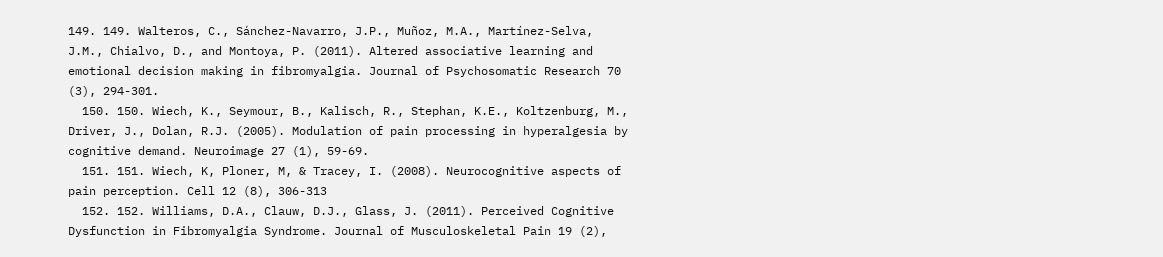149. 149. Walteros, C., Sánchez-Navarro, J.P., Muñoz, M.A., Martínez-Selva, J.M., Chialvo, D., and Montoya, P. (2011). Altered associative learning and emotional decision making in fibromyalgia. Journal of Psychosomatic Research 70 (3), 294-301.
  150. 150. Wiech, K., Seymour, B., Kalisch, R., Stephan, K.E., Koltzenburg, M., Driver, J., Dolan, R.J. (2005). Modulation of pain processing in hyperalgesia by cognitive demand. Neuroimage 27 (1), 59-69.
  151. 151. Wiech, K, Ploner, M, & Tracey, I. (2008). Neurocognitive aspects of pain perception. Cell 12 (8), 306-313
  152. 152. Williams, D.A., Clauw, D.J., Glass, J. (2011). Perceived Cognitive Dysfunction in Fibromyalgia Syndrome. Journal of Musculoskeletal Pain 19 (2),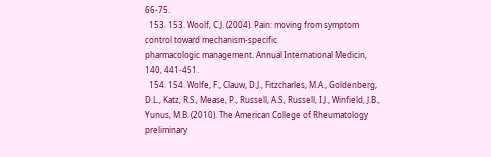66-75.
  153. 153. Woolf, C.J. (2004). Pain: moving from symptom control toward mechanism-specific
pharmacologic management. Annual International Medicin, 140, 441-451.
  154. 154. Wolfe, F., Clauw, D.J., Fitzcharles, M.A., Goldenberg, D.L., Katz, R.S., Mease, P., Russell, A.S., Russell, I.J., Winfield, J.B., Yunus, M.B. (2010). The American College of Rheumatology preliminary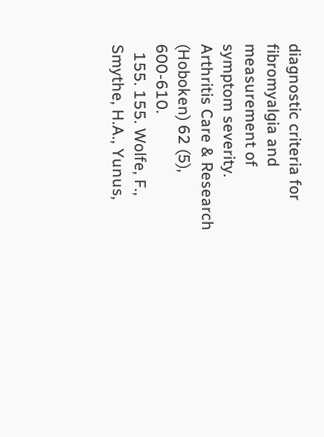diagnostic criteria for fibromyalgia and measurement of symptom severity. Arthritis Care & Research (Hoboken) 62 (5), 600-610.
  155. 155. Wolfe, F., Smythe, H.A., Yunus,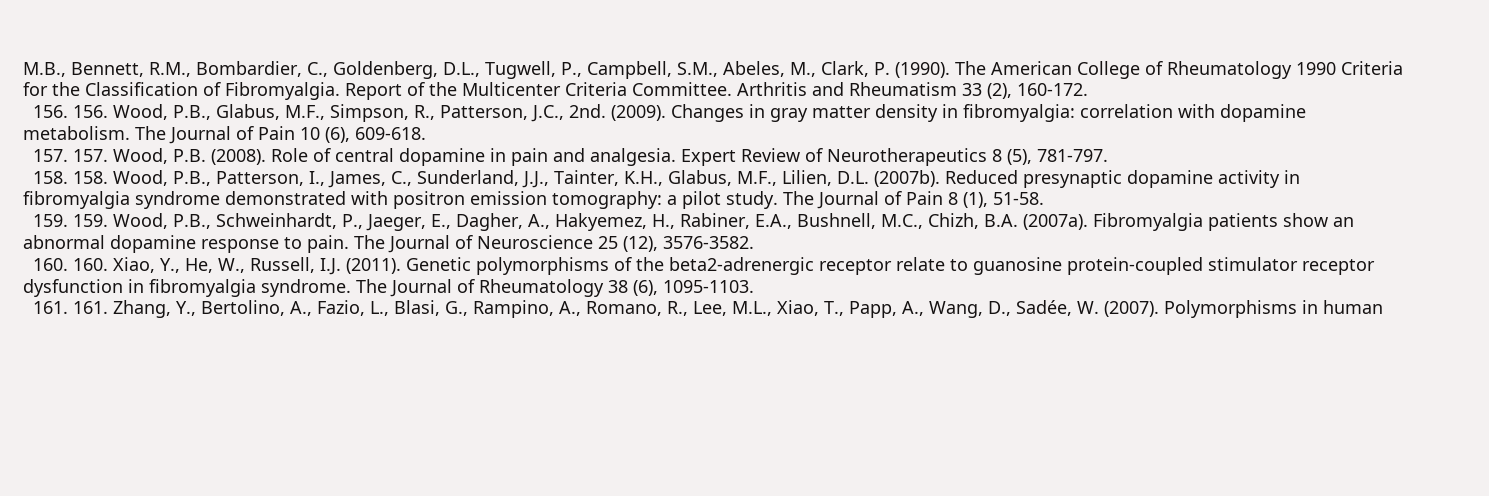M.B., Bennett, R.M., Bombardier, C., Goldenberg, D.L., Tugwell, P., Campbell, S.M., Abeles, M., Clark, P. (1990). The American College of Rheumatology 1990 Criteria for the Classification of Fibromyalgia. Report of the Multicenter Criteria Committee. Arthritis and Rheumatism 33 (2), 160-172.
  156. 156. Wood, P.B., Glabus, M.F., Simpson, R., Patterson, J.C., 2nd. (2009). Changes in gray matter density in fibromyalgia: correlation with dopamine metabolism. The Journal of Pain 10 (6), 609-618.
  157. 157. Wood, P.B. (2008). Role of central dopamine in pain and analgesia. Expert Review of Neurotherapeutics 8 (5), 781-797.
  158. 158. Wood, P.B., Patterson, I., James, C., Sunderland, J.J., Tainter, K.H., Glabus, M.F., Lilien, D.L. (2007b). Reduced presynaptic dopamine activity in fibromyalgia syndrome demonstrated with positron emission tomography: a pilot study. The Journal of Pain 8 (1), 51-58.
  159. 159. Wood, P.B., Schweinhardt, P., Jaeger, E., Dagher, A., Hakyemez, H., Rabiner, E.A., Bushnell, M.C., Chizh, B.A. (2007a). Fibromyalgia patients show an abnormal dopamine response to pain. The Journal of Neuroscience 25 (12), 3576-3582.
  160. 160. Xiao, Y., He, W., Russell, I.J. (2011). Genetic polymorphisms of the beta2-adrenergic receptor relate to guanosine protein-coupled stimulator receptor dysfunction in fibromyalgia syndrome. The Journal of Rheumatology 38 (6), 1095-1103.
  161. 161. Zhang, Y., Bertolino, A., Fazio, L., Blasi, G., Rampino, A., Romano, R., Lee, M.L., Xiao, T., Papp, A., Wang, D., Sadée, W. (2007). Polymorphisms in human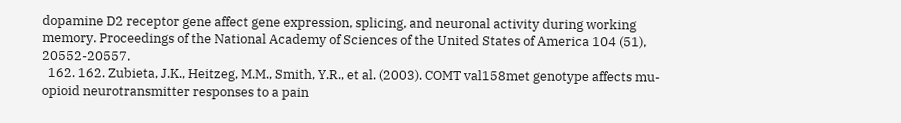dopamine D2 receptor gene affect gene expression, splicing, and neuronal activity during working memory. Proceedings of the National Academy of Sciences of the United States of America 104 (51), 20552-20557.
  162. 162. Zubieta, J.K., Heitzeg, M.M., Smith, Y.R., et al. (2003). COMT val158met genotype affects mu-opioid neurotransmitter responses to a pain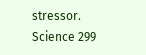stressor. Science 299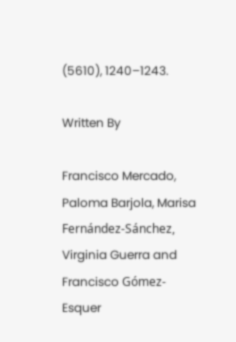(5610), 1240–1243.

Written By

Francisco Mercado, Paloma Barjola, Marisa Fernández-Sánchez, Virginia Guerra and Francisco Gómez-Esquer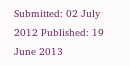Submitted: 02 July 2012 Published: 19 June 2013